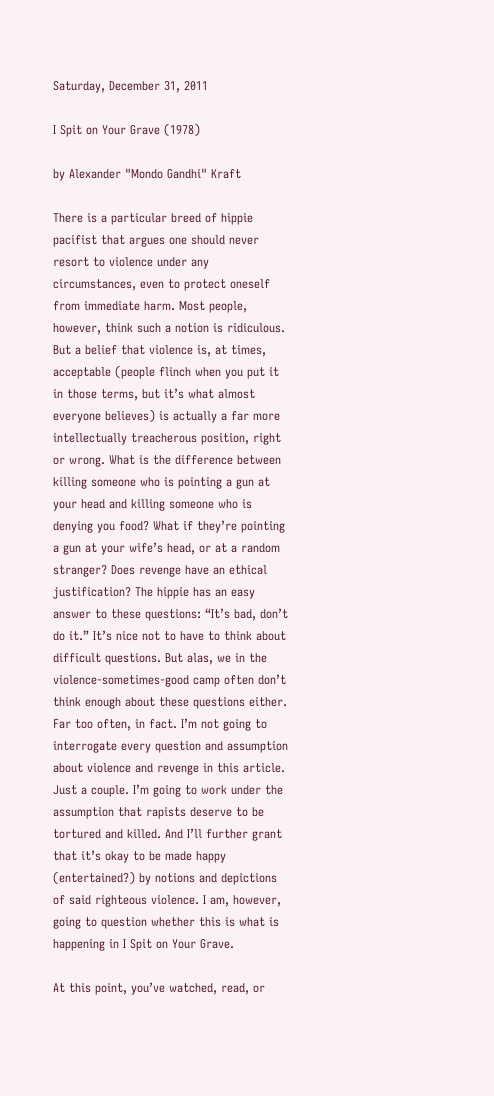Saturday, December 31, 2011

I Spit on Your Grave (1978)

by Alexander "Mondo Gandhi" Kraft

There is a particular breed of hippie pacifist that argues one should never resort to violence under any circumstances, even to protect oneself from immediate harm. Most people, however, think such a notion is ridiculous. But a belief that violence is, at times, acceptable (people flinch when you put it in those terms, but it’s what almost everyone believes) is actually a far more intellectually treacherous position, right or wrong. What is the difference between killing someone who is pointing a gun at your head and killing someone who is denying you food? What if they’re pointing a gun at your wife’s head, or at a random stranger? Does revenge have an ethical justification? The hippie has an easy answer to these questions: “It’s bad, don’t do it.” It’s nice not to have to think about difficult questions. But alas, we in the violence-sometimes-good camp often don’t think enough about these questions either. Far too often, in fact. I’m not going to interrogate every question and assumption about violence and revenge in this article. Just a couple. I’m going to work under the assumption that rapists deserve to be tortured and killed. And I’ll further grant that it’s okay to be made happy (entertained?) by notions and depictions of said righteous violence. I am, however, going to question whether this is what is happening in I Spit on Your Grave.

At this point, you’ve watched, read, or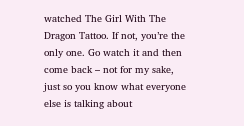watched The Girl With The Dragon Tattoo. If not, you’re the only one. Go watch it and then come back – not for my sake, just so you know what everyone else is talking about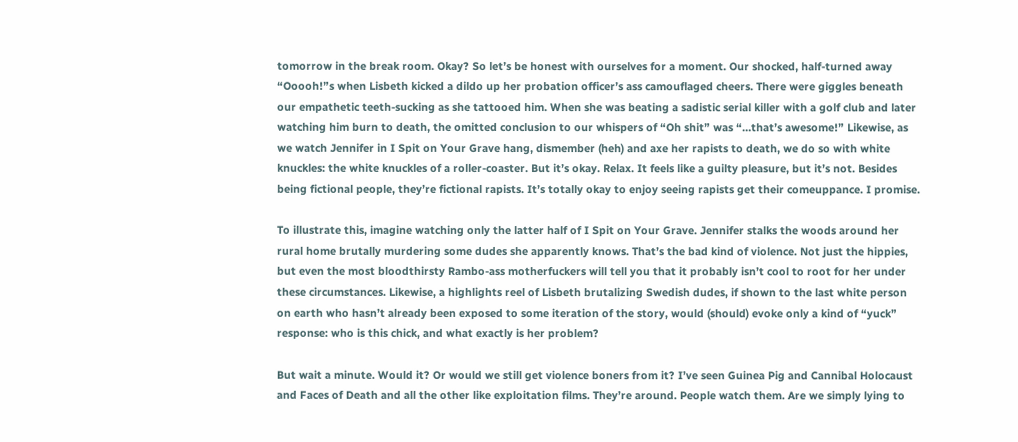tomorrow in the break room. Okay? So let’s be honest with ourselves for a moment. Our shocked, half-turned away “Ooooh!”s when Lisbeth kicked a dildo up her probation officer’s ass camouflaged cheers. There were giggles beneath our empathetic teeth-sucking as she tattooed him. When she was beating a sadistic serial killer with a golf club and later watching him burn to death, the omitted conclusion to our whispers of “Oh shit” was “…that’s awesome!” Likewise, as we watch Jennifer in I Spit on Your Grave hang, dismember (heh) and axe her rapists to death, we do so with white knuckles: the white knuckles of a roller-coaster. But it’s okay. Relax. It feels like a guilty pleasure, but it’s not. Besides being fictional people, they’re fictional rapists. It’s totally okay to enjoy seeing rapists get their comeuppance. I promise.

To illustrate this, imagine watching only the latter half of I Spit on Your Grave. Jennifer stalks the woods around her rural home brutally murdering some dudes she apparently knows. That’s the bad kind of violence. Not just the hippies, but even the most bloodthirsty Rambo-ass motherfuckers will tell you that it probably isn’t cool to root for her under these circumstances. Likewise, a highlights reel of Lisbeth brutalizing Swedish dudes, if shown to the last white person on earth who hasn’t already been exposed to some iteration of the story, would (should) evoke only a kind of “yuck” response: who is this chick, and what exactly is her problem?

But wait a minute. Would it? Or would we still get violence boners from it? I’ve seen Guinea Pig and Cannibal Holocaust and Faces of Death and all the other like exploitation films. They’re around. People watch them. Are we simply lying to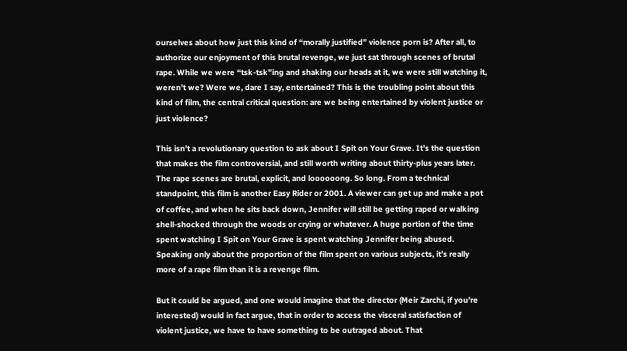ourselves about how just this kind of “morally justified” violence porn is? After all, to authorize our enjoyment of this brutal revenge, we just sat through scenes of brutal rape. While we were “tsk-tsk”ing and shaking our heads at it, we were still watching it, weren’t we? Were we, dare I say, entertained? This is the troubling point about this kind of film, the central critical question: are we being entertained by violent justice or just violence?

This isn’t a revolutionary question to ask about I Spit on Your Grave. It’s the question that makes the film controversial, and still worth writing about thirty-plus years later. The rape scenes are brutal, explicit, and loooooong. So long. From a technical standpoint, this film is another Easy Rider or 2001. A viewer can get up and make a pot of coffee, and when he sits back down, Jennifer will still be getting raped or walking shell-shocked through the woods or crying or whatever. A huge portion of the time spent watching I Spit on Your Grave is spent watching Jennifer being abused. Speaking only about the proportion of the film spent on various subjects, it’s really more of a rape film than it is a revenge film.

But it could be argued, and one would imagine that the director (Meir Zarchi, if you’re interested) would in fact argue, that in order to access the visceral satisfaction of violent justice, we have to have something to be outraged about. That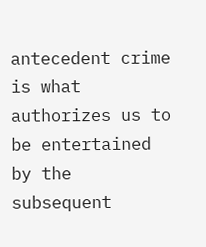antecedent crime is what authorizes us to be entertained by the subsequent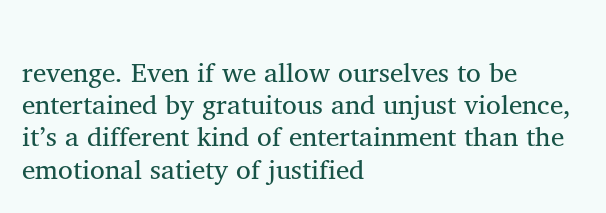revenge. Even if we allow ourselves to be entertained by gratuitous and unjust violence, it’s a different kind of entertainment than the emotional satiety of justified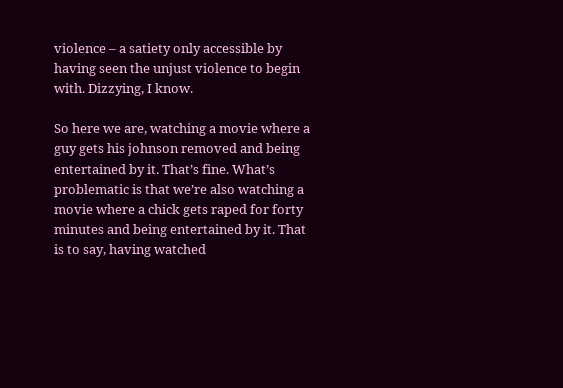violence – a satiety only accessible by having seen the unjust violence to begin with. Dizzying, I know.

So here we are, watching a movie where a guy gets his johnson removed and being entertained by it. That’s fine. What’s problematic is that we’re also watching a movie where a chick gets raped for forty minutes and being entertained by it. That is to say, having watched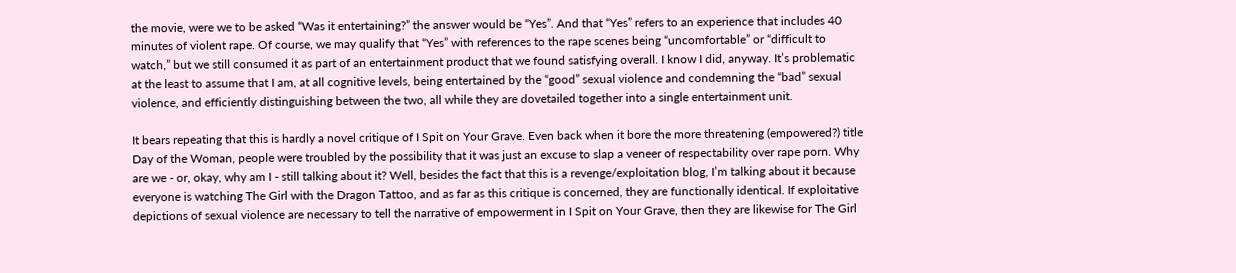the movie, were we to be asked “Was it entertaining?” the answer would be “Yes”. And that “Yes” refers to an experience that includes 40 minutes of violent rape. Of course, we may qualify that “Yes” with references to the rape scenes being “uncomfortable” or “difficult to watch,” but we still consumed it as part of an entertainment product that we found satisfying overall. I know I did, anyway. It’s problematic at the least to assume that I am, at all cognitive levels, being entertained by the “good” sexual violence and condemning the “bad” sexual violence, and efficiently distinguishing between the two, all while they are dovetailed together into a single entertainment unit.

It bears repeating that this is hardly a novel critique of I Spit on Your Grave. Even back when it bore the more threatening (empowered?) title Day of the Woman, people were troubled by the possibility that it was just an excuse to slap a veneer of respectability over rape porn. Why are we - or, okay, why am I - still talking about it? Well, besides the fact that this is a revenge/exploitation blog, I’m talking about it because everyone is watching The Girl with the Dragon Tattoo, and as far as this critique is concerned, they are functionally identical. If exploitative depictions of sexual violence are necessary to tell the narrative of empowerment in I Spit on Your Grave, then they are likewise for The Girl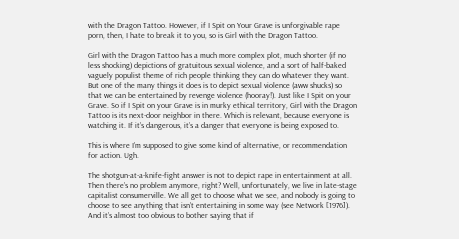with the Dragon Tattoo. However, if I Spit on Your Grave is unforgivable rape porn, then, I hate to break it to you, so is Girl with the Dragon Tattoo.

Girl with the Dragon Tattoo has a much more complex plot, much shorter (if no less shocking) depictions of gratuitous sexual violence, and a sort of half-baked vaguely populist theme of rich people thinking they can do whatever they want. But one of the many things it does is to depict sexual violence (aww shucks) so that we can be entertained by revenge violence (hooray!). Just like I Spit on your Grave. So if I Spit on your Grave is in murky ethical territory, Girl with the Dragon Tattoo is its next-door neighbor in there. Which is relevant, because everyone is watching it. If it’s dangerous, it’s a danger that everyone is being exposed to.

This is where I’m supposed to give some kind of alternative, or recommendation for action. Ugh.

The shotgun-at-a-knife-fight answer is not to depict rape in entertainment at all. Then there’s no problem anymore, right? Well, unfortunately, we live in late-stage capitalist consumerville. We all get to choose what we see, and nobody is going to choose to see anything that isn’t entertaining in some way (see Network [1976]). And it’s almost too obvious to bother saying that if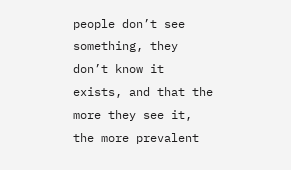people don’t see something, they don’t know it exists, and that the more they see it, the more prevalent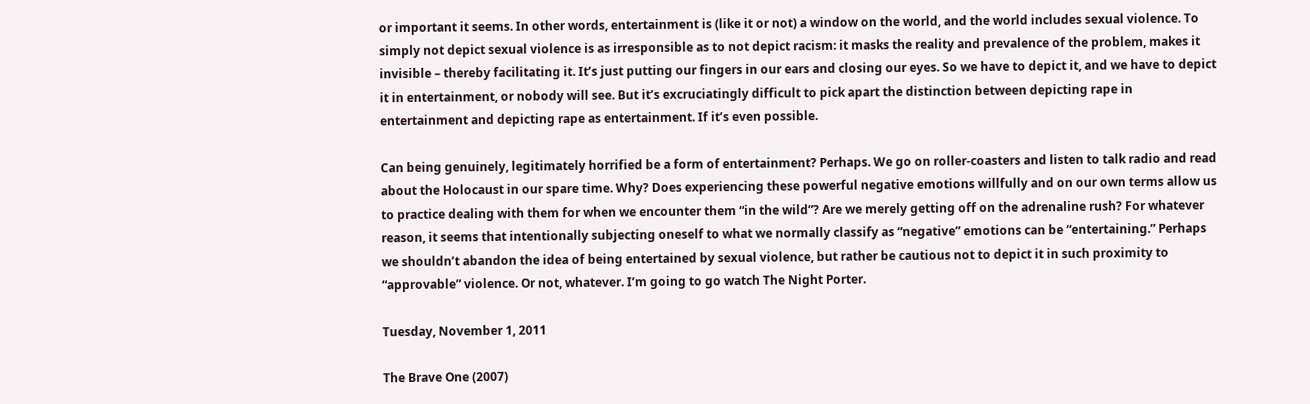or important it seems. In other words, entertainment is (like it or not) a window on the world, and the world includes sexual violence. To simply not depict sexual violence is as irresponsible as to not depict racism: it masks the reality and prevalence of the problem, makes it invisible – thereby facilitating it. It’s just putting our fingers in our ears and closing our eyes. So we have to depict it, and we have to depict it in entertainment, or nobody will see. But it’s excruciatingly difficult to pick apart the distinction between depicting rape in entertainment and depicting rape as entertainment. If it’s even possible.

Can being genuinely, legitimately horrified be a form of entertainment? Perhaps. We go on roller-coasters and listen to talk radio and read about the Holocaust in our spare time. Why? Does experiencing these powerful negative emotions willfully and on our own terms allow us to practice dealing with them for when we encounter them “in the wild”? Are we merely getting off on the adrenaline rush? For whatever reason, it seems that intentionally subjecting oneself to what we normally classify as “negative” emotions can be “entertaining.” Perhaps we shouldn’t abandon the idea of being entertained by sexual violence, but rather be cautious not to depict it in such proximity to “approvable” violence. Or not, whatever. I’m going to go watch The Night Porter.

Tuesday, November 1, 2011

The Brave One (2007)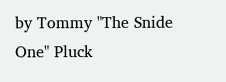by Tommy "The Snide One" Pluck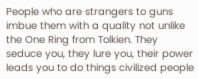People who are strangers to guns imbue them with a quality not unlike the One Ring from Tolkien. They seduce you, they lure you, their power leads you to do things civilized people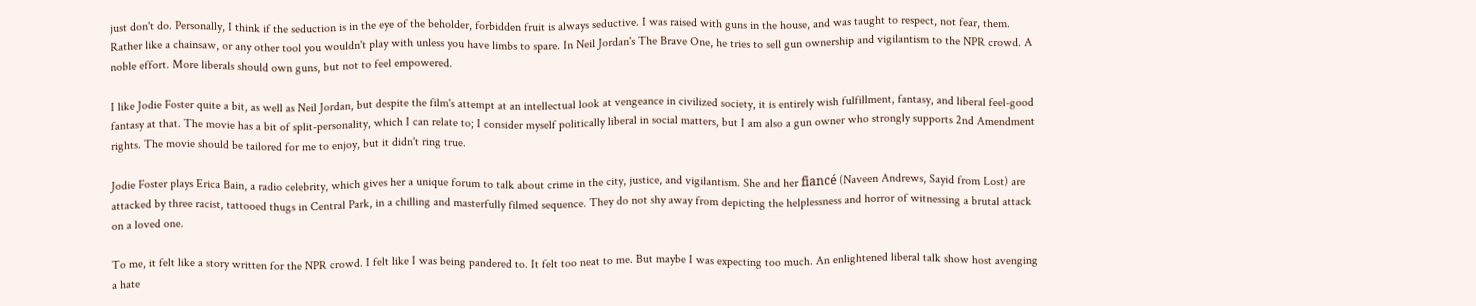just don't do. Personally, I think if the seduction is in the eye of the beholder, forbidden fruit is always seductive. I was raised with guns in the house, and was taught to respect, not fear, them. Rather like a chainsaw, or any other tool you wouldn't play with unless you have limbs to spare. In Neil Jordan's The Brave One, he tries to sell gun ownership and vigilantism to the NPR crowd. A noble effort. More liberals should own guns, but not to feel empowered.

I like Jodie Foster quite a bit, as well as Neil Jordan, but despite the film's attempt at an intellectual look at vengeance in civilized society, it is entirely wish fulfillment, fantasy, and liberal feel-good fantasy at that. The movie has a bit of split-personality, which I can relate to; I consider myself politically liberal in social matters, but I am also a gun owner who strongly supports 2nd Amendment rights. The movie should be tailored for me to enjoy, but it didn't ring true.

Jodie Foster plays Erica Bain, a radio celebrity, which gives her a unique forum to talk about crime in the city, justice, and vigilantism. She and her fiancé (Naveen Andrews, Sayid from Lost) are attacked by three racist, tattooed thugs in Central Park, in a chilling and masterfully filmed sequence. They do not shy away from depicting the helplessness and horror of witnessing a brutal attack on a loved one.

To me, it felt like a story written for the NPR crowd. I felt like I was being pandered to. It felt too neat to me. But maybe I was expecting too much. An enlightened liberal talk show host avenging a hate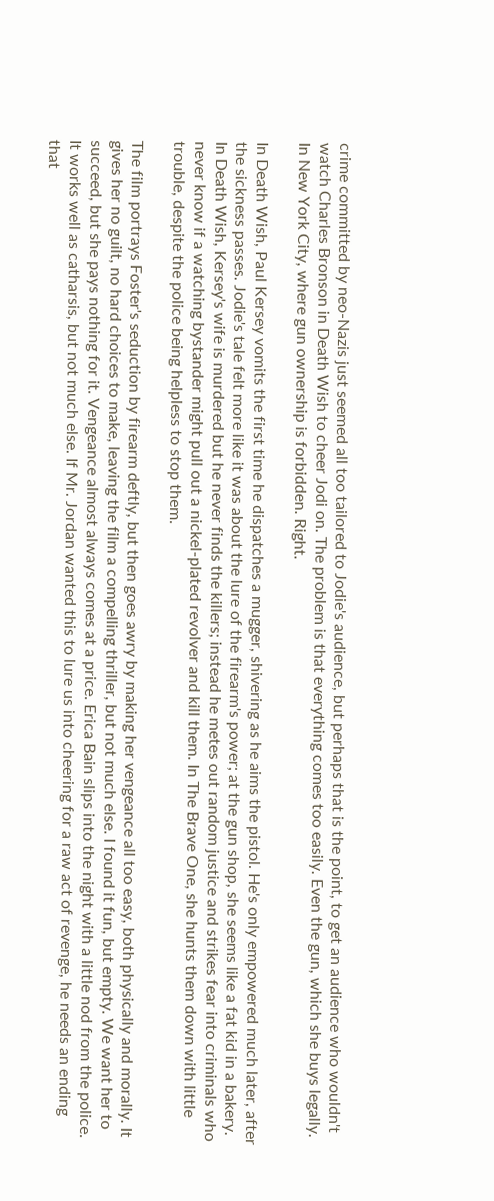crime committed by neo-Nazis just seemed all too tailored to Jodie's audience, but perhaps that is the point, to get an audience who wouldn't watch Charles Bronson in Death Wish to cheer Jodi on. The problem is that everything comes too easily. Even the gun, which she buys legally. In New York City, where gun ownership is forbidden. Right.

In Death Wish, Paul Kersey vomits the first time he dispatches a mugger, shivering as he aims the pistol. He's only empowered much later, after the sickness passes. Jodie's tale felt more like it was about the lure of the firearm's power; at the gun shop, she seems like a fat kid in a bakery. In Death Wish, Kersey's wife is murdered but he never finds the killers; instead he metes out random justice and strikes fear into criminals who never know if a watching bystander might pull out a nickel-plated revolver and kill them. In The Brave One, she hunts them down with little trouble, despite the police being helpless to stop them.

The film portrays Foster's seduction by firearm deftly, but then goes awry by making her vengeance all too easy, both physically and morally. It gives her no guilt, no hard choices to make, leaving the film a compelling thriller, but not much else. I found it fun, but empty. We want her to succeed, but she pays nothing for it. Vengeance almost always comes at a price. Erica Bain slips into the night with a little nod from the police. It works well as catharsis, but not much else. If Mr. Jordan wanted this to lure us into cheering for a raw act of revenge, he needs an ending that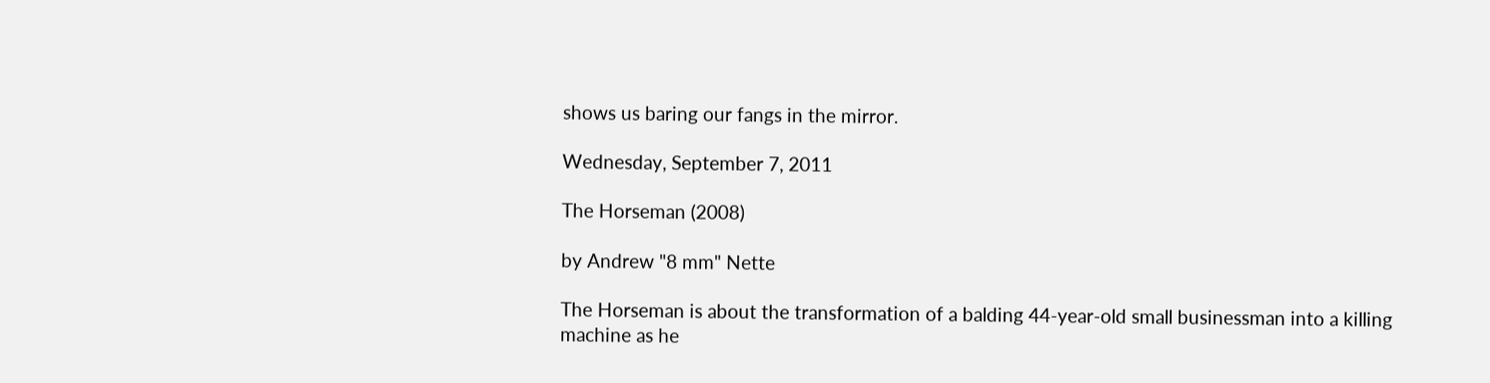shows us baring our fangs in the mirror.

Wednesday, September 7, 2011

The Horseman (2008)

by Andrew "8 mm" Nette

The Horseman is about the transformation of a balding 44-year-old small businessman into a killing machine as he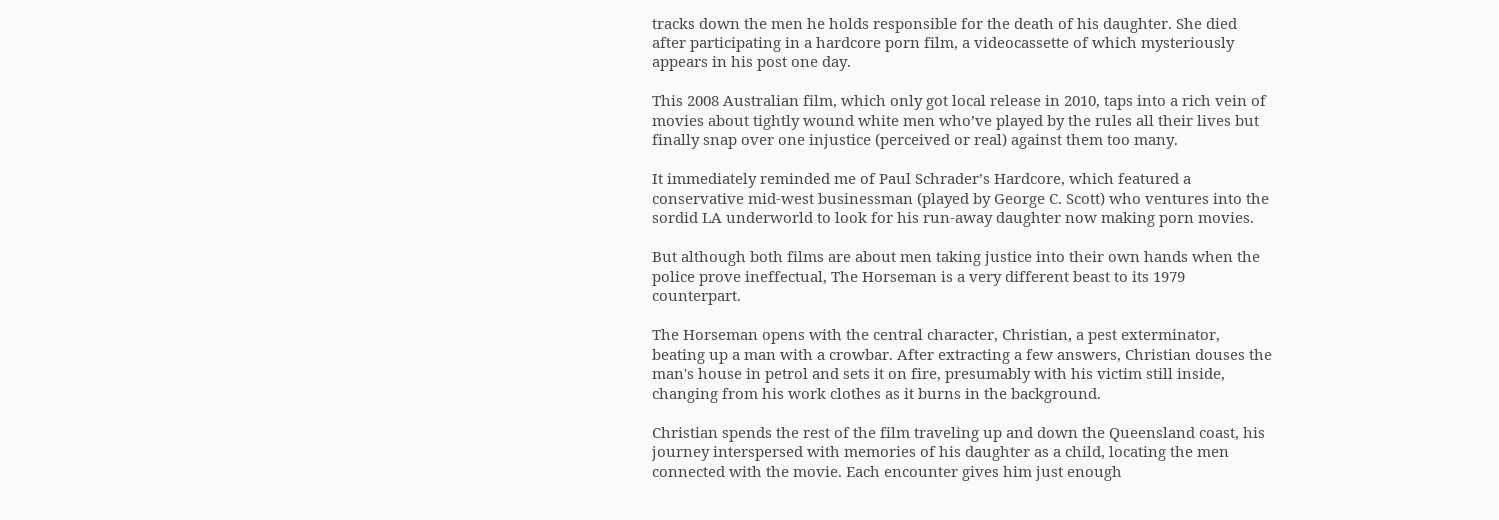tracks down the men he holds responsible for the death of his daughter. She died after participating in a hardcore porn film, a videocassette of which mysteriously appears in his post one day.

This 2008 Australian film, which only got local release in 2010, taps into a rich vein of movies about tightly wound white men who’ve played by the rules all their lives but finally snap over one injustice (perceived or real) against them too many.

It immediately reminded me of Paul Schrader’s Hardcore, which featured a conservative mid-west businessman (played by George C. Scott) who ventures into the sordid LA underworld to look for his run-away daughter now making porn movies.

But although both films are about men taking justice into their own hands when the police prove ineffectual, The Horseman is a very different beast to its 1979 counterpart.

The Horseman opens with the central character, Christian, a pest exterminator, beating up a man with a crowbar. After extracting a few answers, Christian douses the man's house in petrol and sets it on fire, presumably with his victim still inside, changing from his work clothes as it burns in the background.

Christian spends the rest of the film traveling up and down the Queensland coast, his journey interspersed with memories of his daughter as a child, locating the men connected with the movie. Each encounter gives him just enough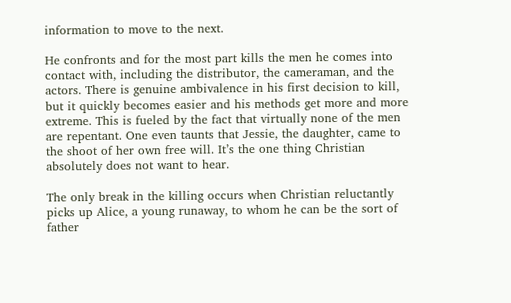information to move to the next.

He confronts and for the most part kills the men he comes into contact with, including the distributor, the cameraman, and the actors. There is genuine ambivalence in his first decision to kill, but it quickly becomes easier and his methods get more and more extreme. This is fueled by the fact that virtually none of the men are repentant. One even taunts that Jessie, the daughter, came to the shoot of her own free will. It’s the one thing Christian absolutely does not want to hear.

The only break in the killing occurs when Christian reluctantly picks up Alice, a young runaway, to whom he can be the sort of father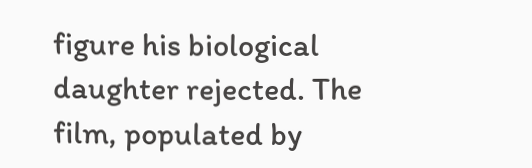figure his biological daughter rejected. The film, populated by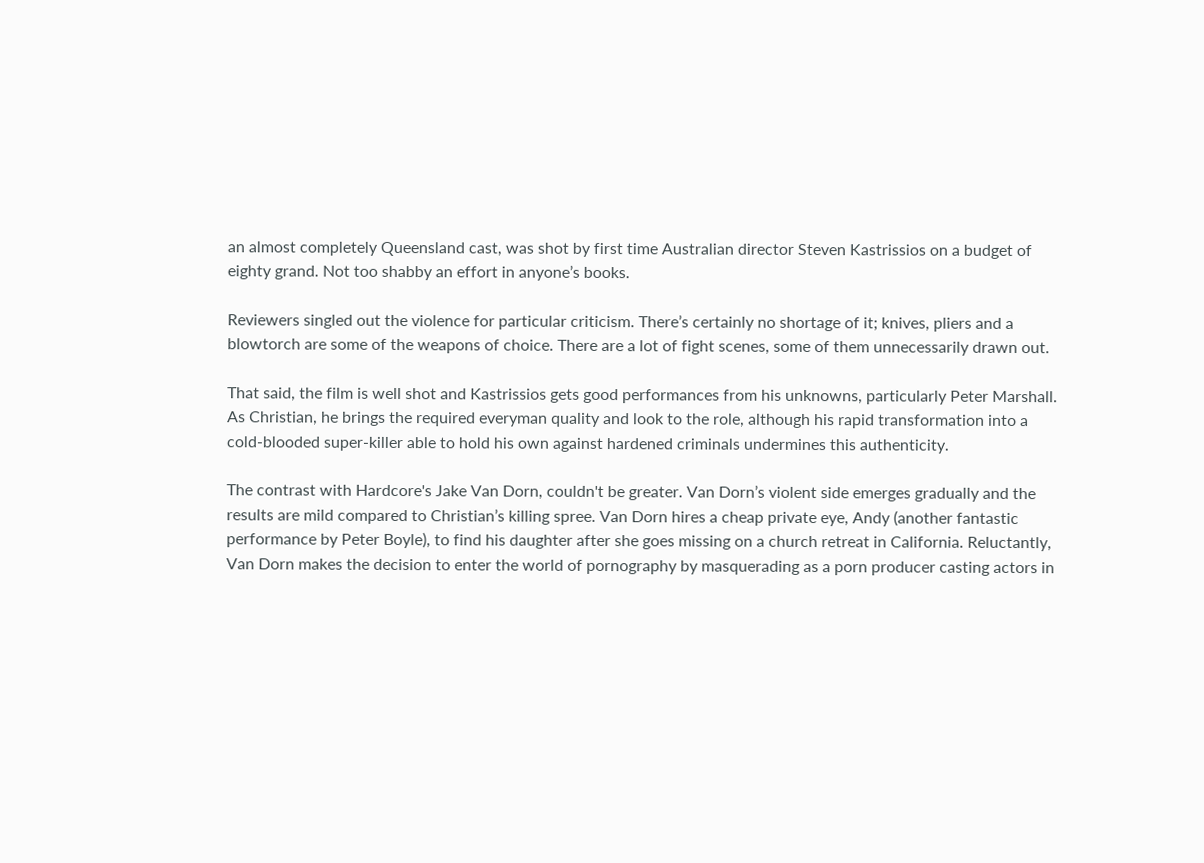an almost completely Queensland cast, was shot by first time Australian director Steven Kastrissios on a budget of eighty grand. Not too shabby an effort in anyone’s books.

Reviewers singled out the violence for particular criticism. There’s certainly no shortage of it; knives, pliers and a blowtorch are some of the weapons of choice. There are a lot of fight scenes, some of them unnecessarily drawn out.

That said, the film is well shot and Kastrissios gets good performances from his unknowns, particularly Peter Marshall. As Christian, he brings the required everyman quality and look to the role, although his rapid transformation into a cold-blooded super-killer able to hold his own against hardened criminals undermines this authenticity.

The contrast with Hardcore's Jake Van Dorn, couldn't be greater. Van Dorn’s violent side emerges gradually and the results are mild compared to Christian’s killing spree. Van Dorn hires a cheap private eye, Andy (another fantastic performance by Peter Boyle), to find his daughter after she goes missing on a church retreat in California. Reluctantly, Van Dorn makes the decision to enter the world of pornography by masquerading as a porn producer casting actors in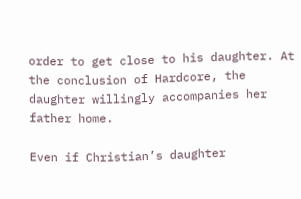order to get close to his daughter. At the conclusion of Hardcore, the daughter willingly accompanies her father home.

Even if Christian’s daughter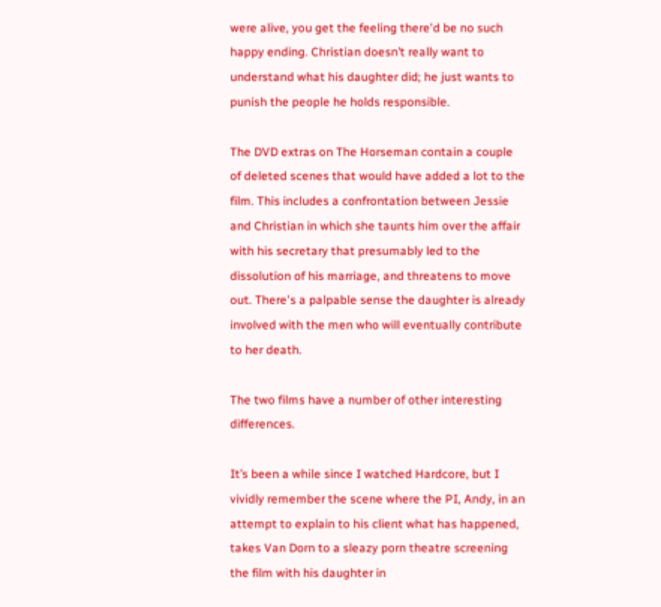were alive, you get the feeling there'd be no such happy ending. Christian doesn’t really want to understand what his daughter did; he just wants to punish the people he holds responsible.

The DVD extras on The Horseman contain a couple of deleted scenes that would have added a lot to the film. This includes a confrontation between Jessie and Christian in which she taunts him over the affair with his secretary that presumably led to the dissolution of his marriage, and threatens to move out. There's a palpable sense the daughter is already involved with the men who will eventually contribute to her death.

The two films have a number of other interesting differences.

It’s been a while since I watched Hardcore, but I vividly remember the scene where the PI, Andy, in an attempt to explain to his client what has happened, takes Van Dorn to a sleazy porn theatre screening the film with his daughter in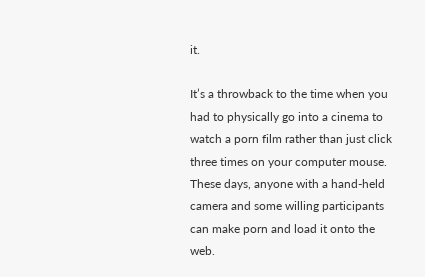it.

It’s a throwback to the time when you had to physically go into a cinema to watch a porn film rather than just click three times on your computer mouse. These days, anyone with a hand-held camera and some willing participants can make porn and load it onto the web.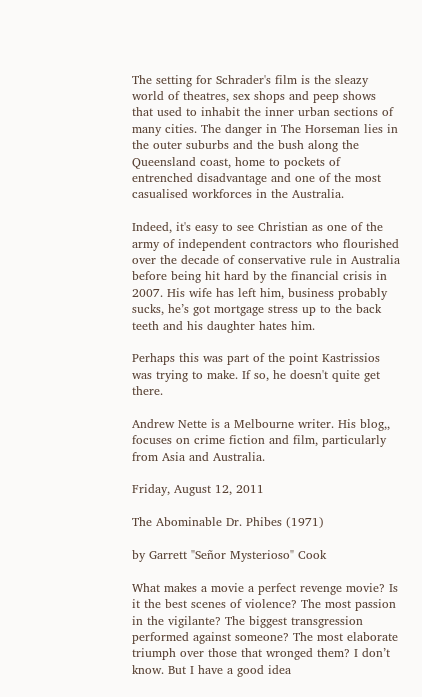The setting for Schrader's film is the sleazy world of theatres, sex shops and peep shows that used to inhabit the inner urban sections of many cities. The danger in The Horseman lies in the outer suburbs and the bush along the Queensland coast, home to pockets of entrenched disadvantage and one of the most casualised workforces in the Australia.

Indeed, it's easy to see Christian as one of the army of independent contractors who flourished over the decade of conservative rule in Australia before being hit hard by the financial crisis in 2007. His wife has left him, business probably sucks, he’s got mortgage stress up to the back teeth and his daughter hates him.

Perhaps this was part of the point Kastrissios was trying to make. If so, he doesn't quite get there.

Andrew Nette is a Melbourne writer. His blog,, focuses on crime fiction and film, particularly from Asia and Australia.

Friday, August 12, 2011

The Abominable Dr. Phibes (1971)

by Garrett "Señor Mysterioso" Cook

What makes a movie a perfect revenge movie? Is it the best scenes of violence? The most passion in the vigilante? The biggest transgression performed against someone? The most elaborate triumph over those that wronged them? I don’t know. But I have a good idea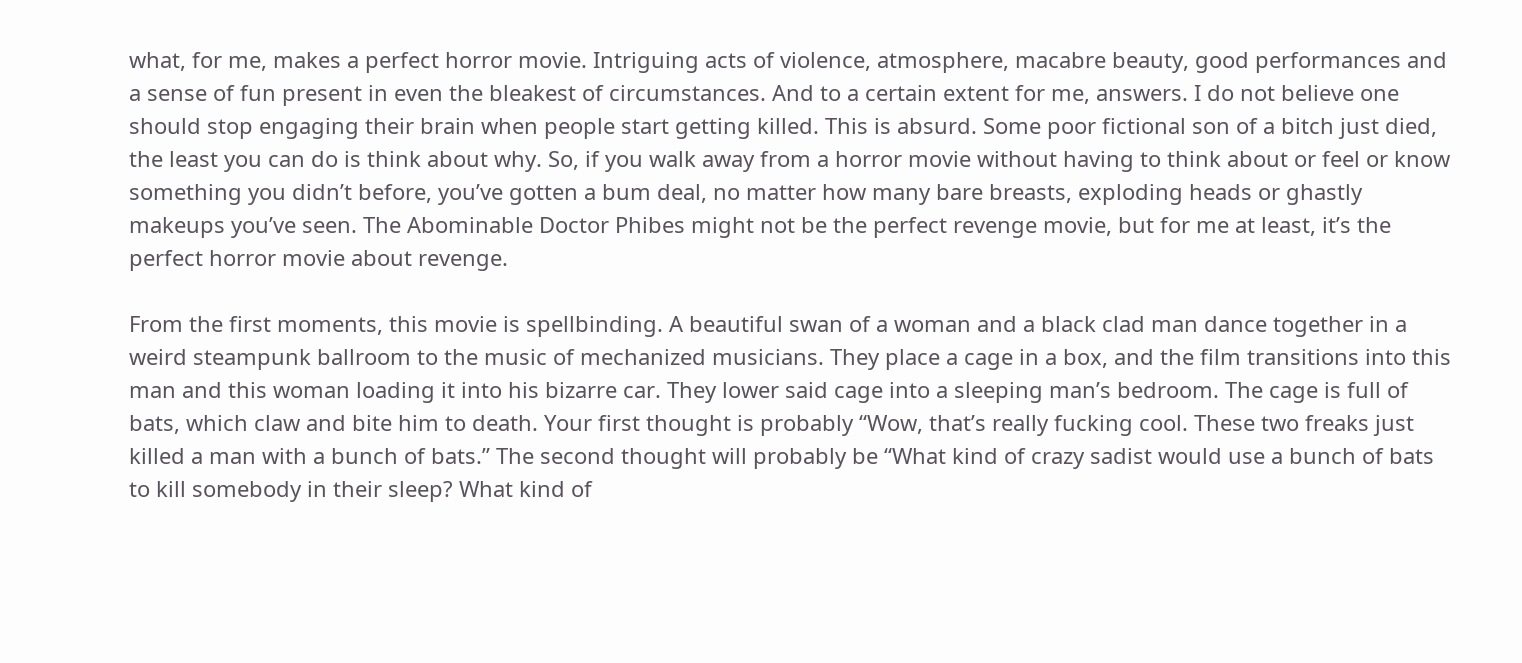what, for me, makes a perfect horror movie. Intriguing acts of violence, atmosphere, macabre beauty, good performances and a sense of fun present in even the bleakest of circumstances. And to a certain extent for me, answers. I do not believe one should stop engaging their brain when people start getting killed. This is absurd. Some poor fictional son of a bitch just died, the least you can do is think about why. So, if you walk away from a horror movie without having to think about or feel or know something you didn’t before, you’ve gotten a bum deal, no matter how many bare breasts, exploding heads or ghastly makeups you’ve seen. The Abominable Doctor Phibes might not be the perfect revenge movie, but for me at least, it’s the perfect horror movie about revenge.

From the first moments, this movie is spellbinding. A beautiful swan of a woman and a black clad man dance together in a weird steampunk ballroom to the music of mechanized musicians. They place a cage in a box, and the film transitions into this man and this woman loading it into his bizarre car. They lower said cage into a sleeping man’s bedroom. The cage is full of bats, which claw and bite him to death. Your first thought is probably “Wow, that’s really fucking cool. These two freaks just killed a man with a bunch of bats.” The second thought will probably be “What kind of crazy sadist would use a bunch of bats to kill somebody in their sleep? What kind of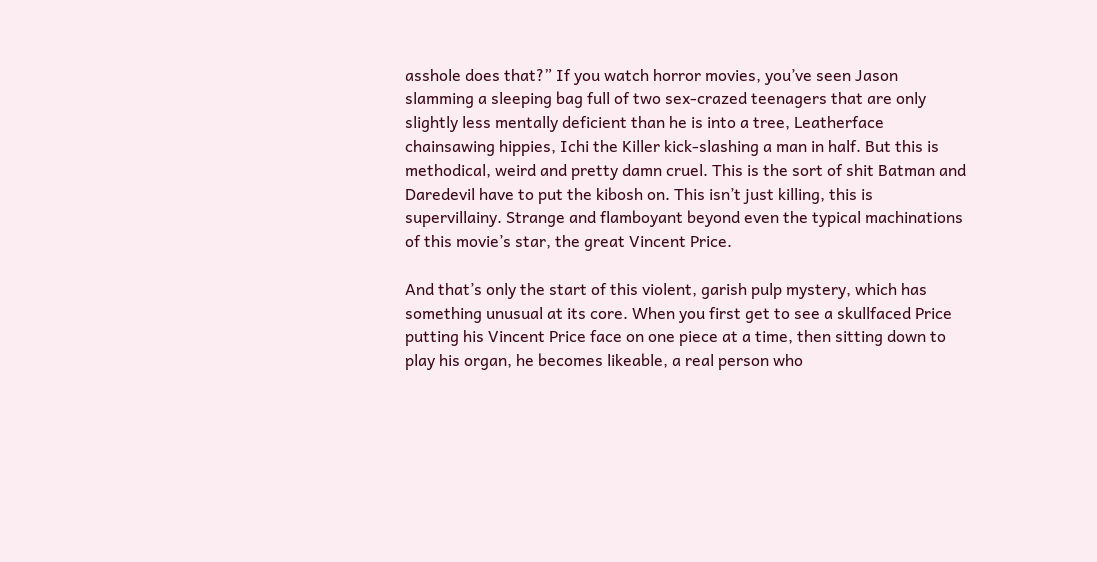asshole does that?” If you watch horror movies, you’ve seen Jason slamming a sleeping bag full of two sex-crazed teenagers that are only slightly less mentally deficient than he is into a tree, Leatherface chainsawing hippies, Ichi the Killer kick-slashing a man in half. But this is methodical, weird and pretty damn cruel. This is the sort of shit Batman and Daredevil have to put the kibosh on. This isn’t just killing, this is supervillainy. Strange and flamboyant beyond even the typical machinations of this movie’s star, the great Vincent Price.

And that’s only the start of this violent, garish pulp mystery, which has something unusual at its core. When you first get to see a skullfaced Price putting his Vincent Price face on one piece at a time, then sitting down to play his organ, he becomes likeable, a real person who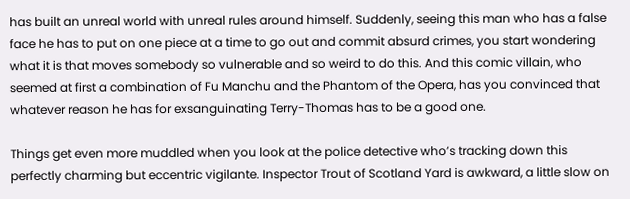has built an unreal world with unreal rules around himself. Suddenly, seeing this man who has a false face he has to put on one piece at a time to go out and commit absurd crimes, you start wondering what it is that moves somebody so vulnerable and so weird to do this. And this comic villain, who seemed at first a combination of Fu Manchu and the Phantom of the Opera, has you convinced that whatever reason he has for exsanguinating Terry-Thomas has to be a good one.

Things get even more muddled when you look at the police detective who’s tracking down this perfectly charming but eccentric vigilante. Inspector Trout of Scotland Yard is awkward, a little slow on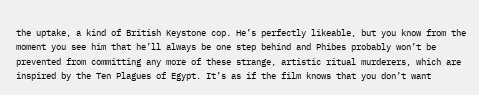the uptake, a kind of British Keystone cop. He’s perfectly likeable, but you know from the moment you see him that he’ll always be one step behind and Phibes probably won’t be prevented from committing any more of these strange, artistic ritual murderers, which are inspired by the Ten Plagues of Egypt. It’s as if the film knows that you don’t want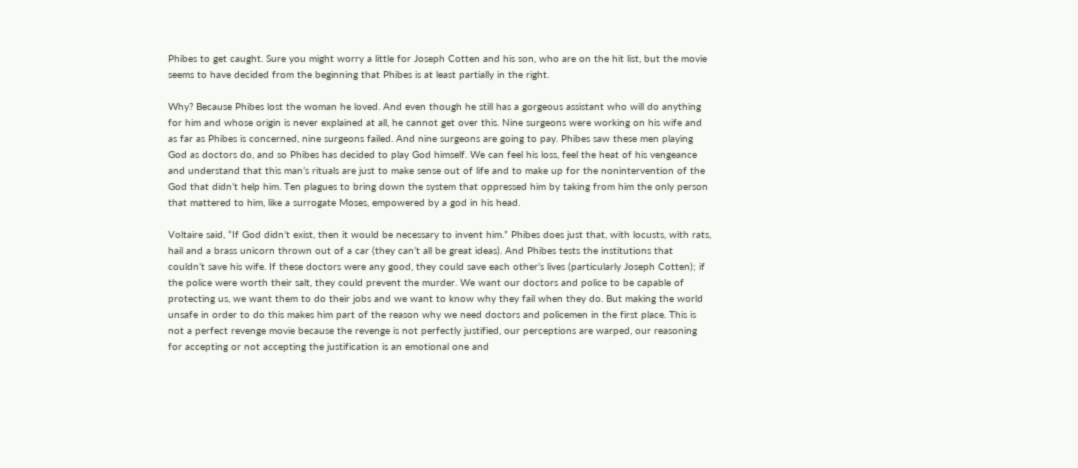Phibes to get caught. Sure you might worry a little for Joseph Cotten and his son, who are on the hit list, but the movie seems to have decided from the beginning that Phibes is at least partially in the right.

Why? Because Phibes lost the woman he loved. And even though he still has a gorgeous assistant who will do anything for him and whose origin is never explained at all, he cannot get over this. Nine surgeons were working on his wife and as far as Phibes is concerned, nine surgeons failed. And nine surgeons are going to pay. Phibes saw these men playing God as doctors do, and so Phibes has decided to play God himself. We can feel his loss, feel the heat of his vengeance and understand that this man’s rituals are just to make sense out of life and to make up for the nonintervention of the God that didn’t help him. Ten plagues to bring down the system that oppressed him by taking from him the only person that mattered to him, like a surrogate Moses, empowered by a god in his head.

Voltaire said, “If God didn’t exist, then it would be necessary to invent him.” Phibes does just that, with locusts, with rats, hail and a brass unicorn thrown out of a car (they can’t all be great ideas). And Phibes tests the institutions that couldn’t save his wife. If these doctors were any good, they could save each other’s lives (particularly Joseph Cotten); if the police were worth their salt, they could prevent the murder. We want our doctors and police to be capable of protecting us, we want them to do their jobs and we want to know why they fail when they do. But making the world unsafe in order to do this makes him part of the reason why we need doctors and policemen in the first place. This is not a perfect revenge movie because the revenge is not perfectly justified, our perceptions are warped, our reasoning for accepting or not accepting the justification is an emotional one and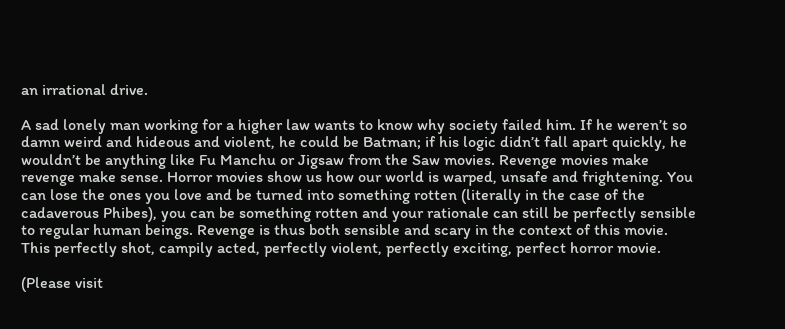an irrational drive.

A sad lonely man working for a higher law wants to know why society failed him. If he weren’t so damn weird and hideous and violent, he could be Batman; if his logic didn’t fall apart quickly, he wouldn’t be anything like Fu Manchu or Jigsaw from the Saw movies. Revenge movies make revenge make sense. Horror movies show us how our world is warped, unsafe and frightening. You can lose the ones you love and be turned into something rotten (literally in the case of the cadaverous Phibes), you can be something rotten and your rationale can still be perfectly sensible to regular human beings. Revenge is thus both sensible and scary in the context of this movie. This perfectly shot, campily acted, perfectly violent, perfectly exciting, perfect horror movie.

(Please visit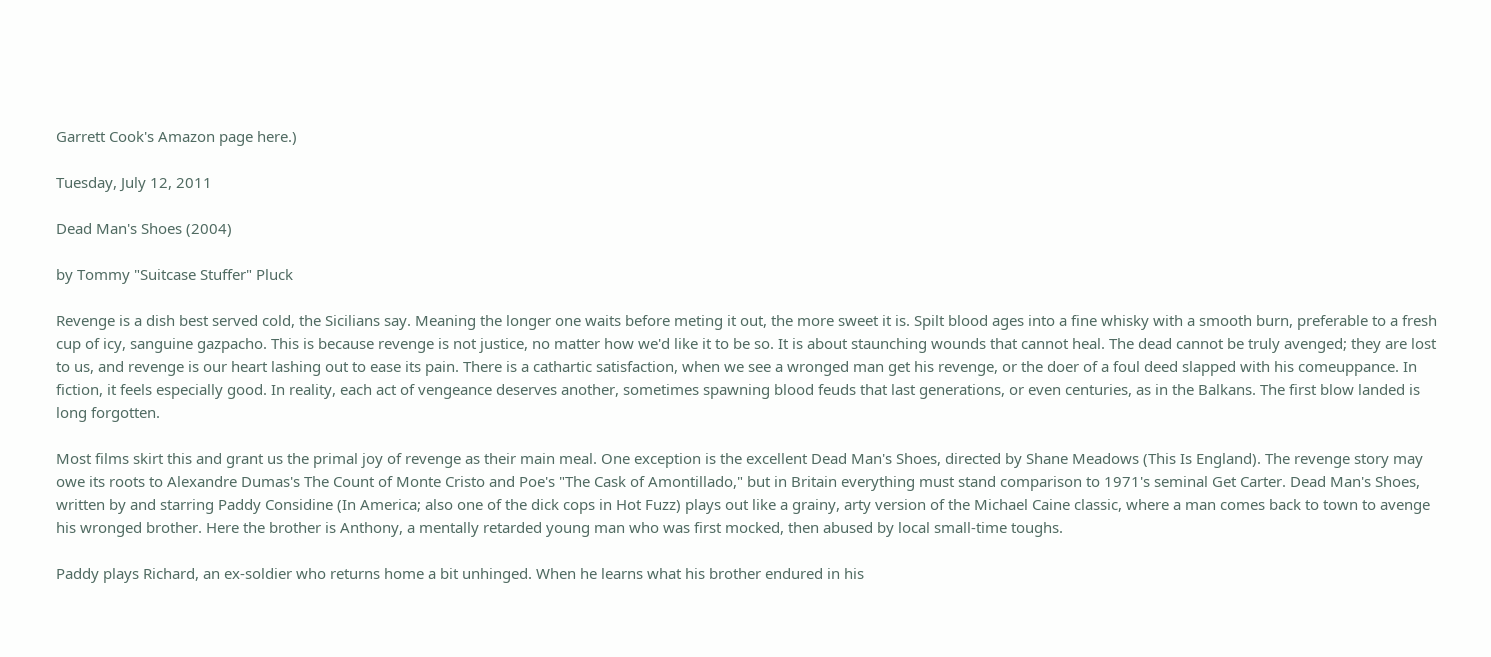Garrett Cook's Amazon page here.)

Tuesday, July 12, 2011

Dead Man's Shoes (2004)

by Tommy "Suitcase Stuffer" Pluck

Revenge is a dish best served cold, the Sicilians say. Meaning the longer one waits before meting it out, the more sweet it is. Spilt blood ages into a fine whisky with a smooth burn, preferable to a fresh cup of icy, sanguine gazpacho. This is because revenge is not justice, no matter how we'd like it to be so. It is about staunching wounds that cannot heal. The dead cannot be truly avenged; they are lost to us, and revenge is our heart lashing out to ease its pain. There is a cathartic satisfaction, when we see a wronged man get his revenge, or the doer of a foul deed slapped with his comeuppance. In fiction, it feels especially good. In reality, each act of vengeance deserves another, sometimes spawning blood feuds that last generations, or even centuries, as in the Balkans. The first blow landed is long forgotten.

Most films skirt this and grant us the primal joy of revenge as their main meal. One exception is the excellent Dead Man's Shoes, directed by Shane Meadows (This Is England). The revenge story may owe its roots to Alexandre Dumas's The Count of Monte Cristo and Poe's "The Cask of Amontillado," but in Britain everything must stand comparison to 1971's seminal Get Carter. Dead Man's Shoes, written by and starring Paddy Considine (In America; also one of the dick cops in Hot Fuzz) plays out like a grainy, arty version of the Michael Caine classic, where a man comes back to town to avenge his wronged brother. Here the brother is Anthony, a mentally retarded young man who was first mocked, then abused by local small-time toughs.

Paddy plays Richard, an ex-soldier who returns home a bit unhinged. When he learns what his brother endured in his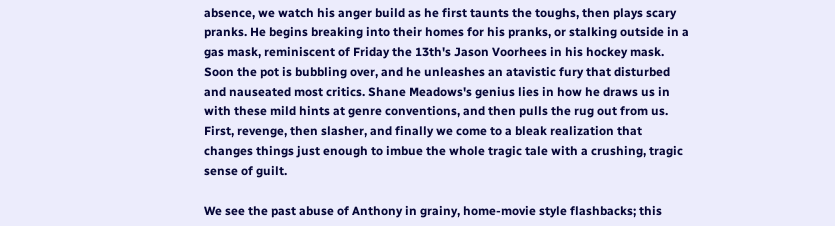absence, we watch his anger build as he first taunts the toughs, then plays scary pranks. He begins breaking into their homes for his pranks, or stalking outside in a gas mask, reminiscent of Friday the 13th's Jason Voorhees in his hockey mask. Soon the pot is bubbling over, and he unleashes an atavistic fury that disturbed and nauseated most critics. Shane Meadows's genius lies in how he draws us in with these mild hints at genre conventions, and then pulls the rug out from us. First, revenge, then slasher, and finally we come to a bleak realization that changes things just enough to imbue the whole tragic tale with a crushing, tragic sense of guilt.

We see the past abuse of Anthony in grainy, home-movie style flashbacks; this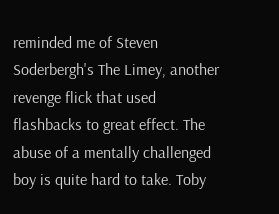reminded me of Steven Soderbergh's The Limey, another revenge flick that used flashbacks to great effect. The abuse of a mentally challenged boy is quite hard to take. Toby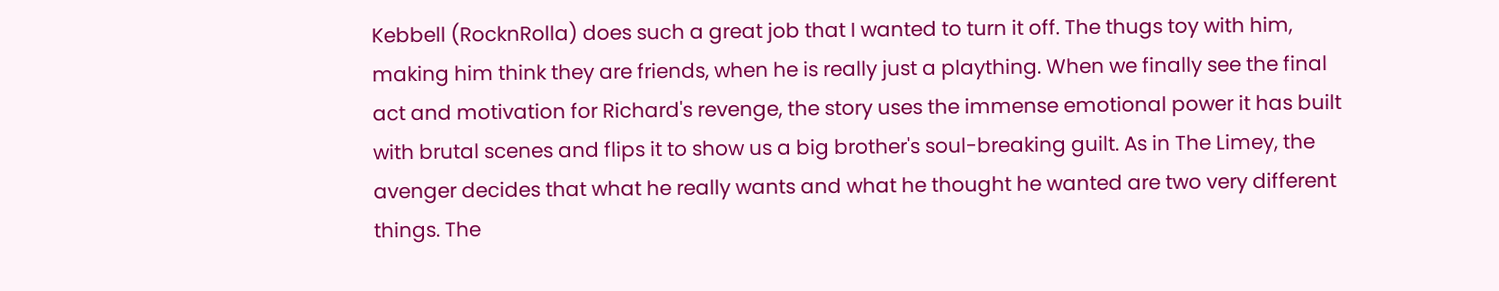Kebbell (RocknRolla) does such a great job that I wanted to turn it off. The thugs toy with him, making him think they are friends, when he is really just a plaything. When we finally see the final act and motivation for Richard's revenge, the story uses the immense emotional power it has built with brutal scenes and flips it to show us a big brother's soul-breaking guilt. As in The Limey, the avenger decides that what he really wants and what he thought he wanted are two very different things. The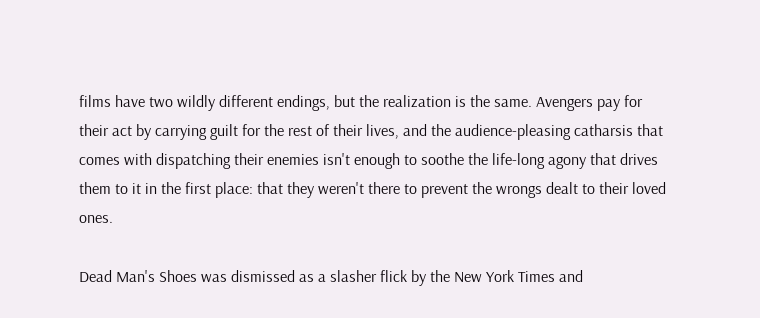films have two wildly different endings, but the realization is the same. Avengers pay for their act by carrying guilt for the rest of their lives, and the audience-pleasing catharsis that comes with dispatching their enemies isn't enough to soothe the life-long agony that drives them to it in the first place: that they weren't there to prevent the wrongs dealt to their loved ones.

Dead Man's Shoes was dismissed as a slasher flick by the New York Times and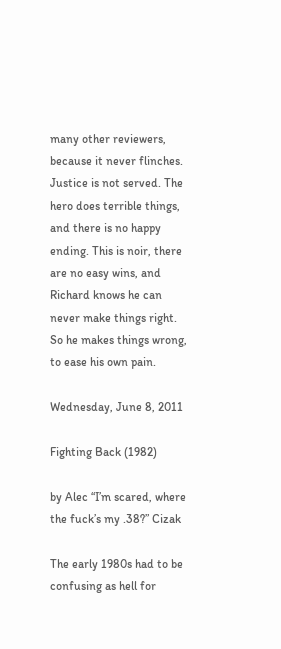many other reviewers, because it never flinches. Justice is not served. The hero does terrible things, and there is no happy ending. This is noir, there are no easy wins, and Richard knows he can never make things right. So he makes things wrong, to ease his own pain.

Wednesday, June 8, 2011

Fighting Back (1982)

by Alec “I’m scared, where the fuck’s my .38?” Cizak

The early 1980s had to be confusing as hell for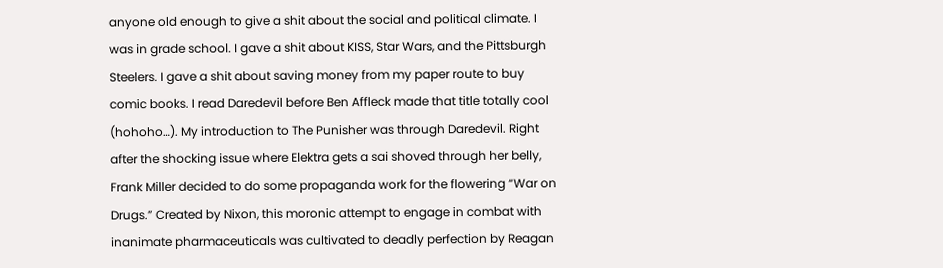anyone old enough to give a shit about the social and political climate. I was in grade school. I gave a shit about KISS, Star Wars, and the Pittsburgh Steelers. I gave a shit about saving money from my paper route to buy comic books. I read Daredevil before Ben Affleck made that title totally cool (hohoho…). My introduction to The Punisher was through Daredevil. Right after the shocking issue where Elektra gets a sai shoved through her belly, Frank Miller decided to do some propaganda work for the flowering “War on Drugs.” Created by Nixon, this moronic attempt to engage in combat with inanimate pharmaceuticals was cultivated to deadly perfection by Reagan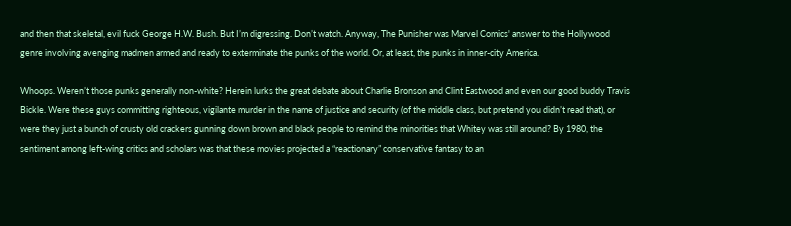and then that skeletal, evil fuck George H.W. Bush. But I’m digressing. Don’t watch. Anyway, The Punisher was Marvel Comics' answer to the Hollywood genre involving avenging madmen armed and ready to exterminate the punks of the world. Or, at least, the punks in inner-city America.

Whoops. Weren’t those punks generally non-white? Herein lurks the great debate about Charlie Bronson and Clint Eastwood and even our good buddy Travis Bickle. Were these guys committing righteous, vigilante murder in the name of justice and security (of the middle class, but pretend you didn’t read that), or were they just a bunch of crusty old crackers gunning down brown and black people to remind the minorities that Whitey was still around? By 1980, the sentiment among left-wing critics and scholars was that these movies projected a “reactionary” conservative fantasy to an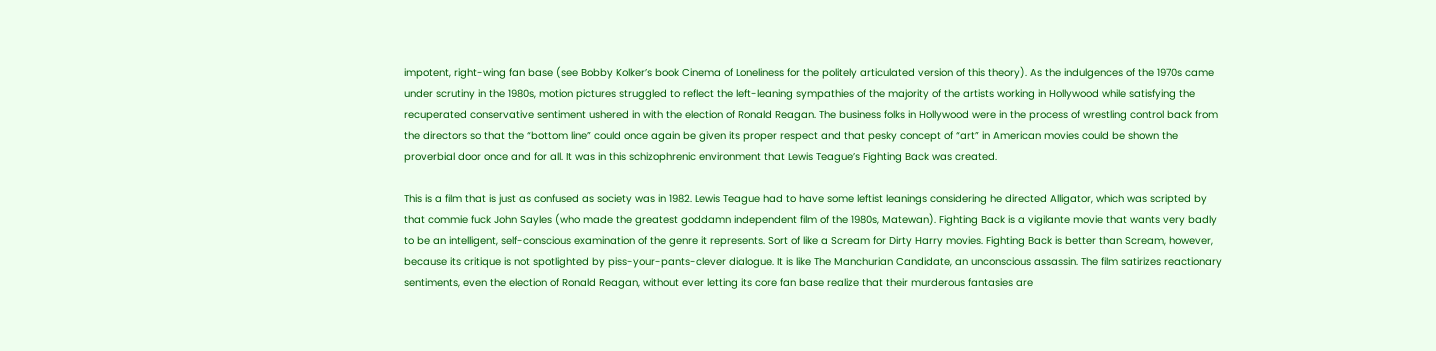impotent, right-wing fan base (see Bobby Kolker’s book Cinema of Loneliness for the politely articulated version of this theory). As the indulgences of the 1970s came under scrutiny in the 1980s, motion pictures struggled to reflect the left-leaning sympathies of the majority of the artists working in Hollywood while satisfying the recuperated conservative sentiment ushered in with the election of Ronald Reagan. The business folks in Hollywood were in the process of wrestling control back from the directors so that the “bottom line” could once again be given its proper respect and that pesky concept of “art” in American movies could be shown the proverbial door once and for all. It was in this schizophrenic environment that Lewis Teague’s Fighting Back was created.

This is a film that is just as confused as society was in 1982. Lewis Teague had to have some leftist leanings considering he directed Alligator, which was scripted by that commie fuck John Sayles (who made the greatest goddamn independent film of the 1980s, Matewan). Fighting Back is a vigilante movie that wants very badly to be an intelligent, self-conscious examination of the genre it represents. Sort of like a Scream for Dirty Harry movies. Fighting Back is better than Scream, however, because its critique is not spotlighted by piss-your-pants-clever dialogue. It is like The Manchurian Candidate, an unconscious assassin. The film satirizes reactionary sentiments, even the election of Ronald Reagan, without ever letting its core fan base realize that their murderous fantasies are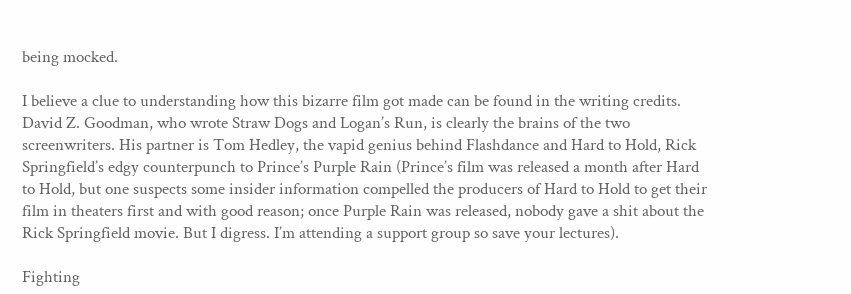being mocked.

I believe a clue to understanding how this bizarre film got made can be found in the writing credits. David Z. Goodman, who wrote Straw Dogs and Logan’s Run, is clearly the brains of the two screenwriters. His partner is Tom Hedley, the vapid genius behind Flashdance and Hard to Hold, Rick Springfield’s edgy counterpunch to Prince’s Purple Rain (Prince’s film was released a month after Hard to Hold, but one suspects some insider information compelled the producers of Hard to Hold to get their film in theaters first and with good reason; once Purple Rain was released, nobody gave a shit about the Rick Springfield movie. But I digress. I’m attending a support group so save your lectures).

Fighting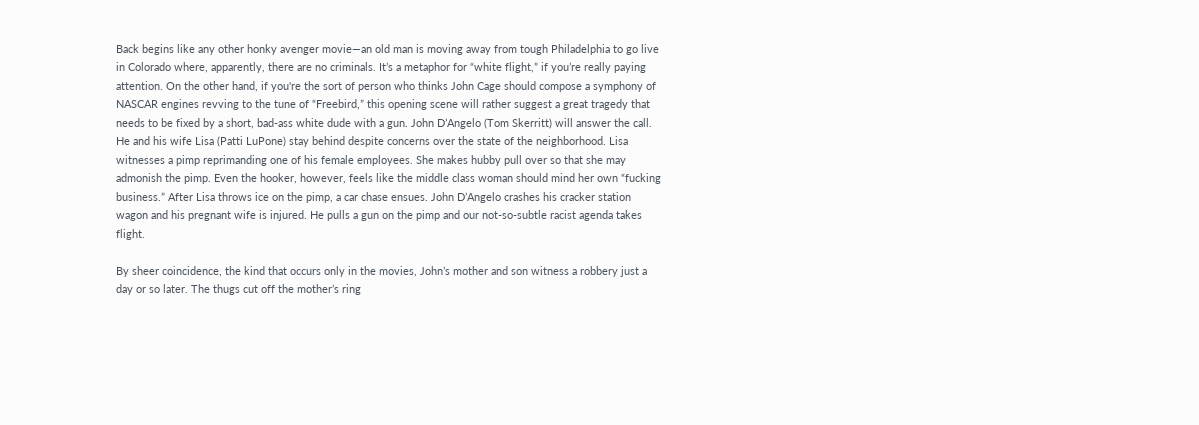Back begins like any other honky avenger movie—an old man is moving away from tough Philadelphia to go live in Colorado where, apparently, there are no criminals. It’s a metaphor for “white flight,” if you’re really paying attention. On the other hand, if you're the sort of person who thinks John Cage should compose a symphony of NASCAR engines revving to the tune of “Freebird,” this opening scene will rather suggest a great tragedy that needs to be fixed by a short, bad-ass white dude with a gun. John D’Angelo (Tom Skerritt) will answer the call. He and his wife Lisa (Patti LuPone) stay behind despite concerns over the state of the neighborhood. Lisa witnesses a pimp reprimanding one of his female employees. She makes hubby pull over so that she may admonish the pimp. Even the hooker, however, feels like the middle class woman should mind her own “fucking business.” After Lisa throws ice on the pimp, a car chase ensues. John D’Angelo crashes his cracker station wagon and his pregnant wife is injured. He pulls a gun on the pimp and our not-so-subtle racist agenda takes flight.

By sheer coincidence, the kind that occurs only in the movies, John’s mother and son witness a robbery just a day or so later. The thugs cut off the mother’s ring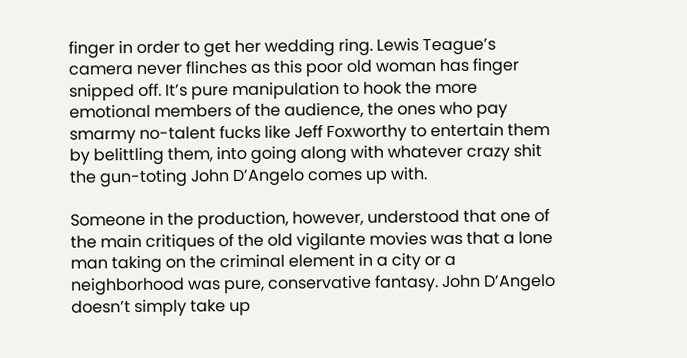finger in order to get her wedding ring. Lewis Teague’s camera never flinches as this poor old woman has finger snipped off. It’s pure manipulation to hook the more emotional members of the audience, the ones who pay smarmy no-talent fucks like Jeff Foxworthy to entertain them by belittling them, into going along with whatever crazy shit the gun-toting John D’Angelo comes up with.

Someone in the production, however, understood that one of the main critiques of the old vigilante movies was that a lone man taking on the criminal element in a city or a neighborhood was pure, conservative fantasy. John D’Angelo doesn’t simply take up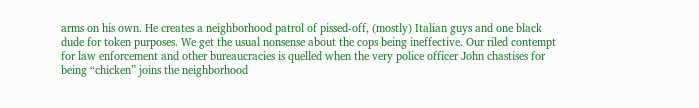arms on his own. He creates a neighborhood patrol of pissed-off, (mostly) Italian guys and one black dude for token purposes. We get the usual nonsense about the cops being ineffective. Our riled contempt for law enforcement and other bureaucracies is quelled when the very police officer John chastises for being “chicken” joins the neighborhood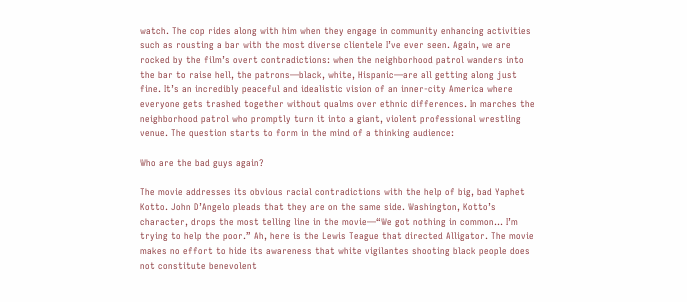watch. The cop rides along with him when they engage in community enhancing activities such as rousting a bar with the most diverse clientele I’ve ever seen. Again, we are rocked by the film’s overt contradictions: when the neighborhood patrol wanders into the bar to raise hell, the patrons—black, white, Hispanic—are all getting along just fine. It’s an incredibly peaceful and idealistic vision of an inner-city America where everyone gets trashed together without qualms over ethnic differences. In marches the neighborhood patrol who promptly turn it into a giant, violent professional wrestling venue. The question starts to form in the mind of a thinking audience:

Who are the bad guys again?

The movie addresses its obvious racial contradictions with the help of big, bad Yaphet Kotto. John D’Angelo pleads that they are on the same side. Washington, Kotto’s character, drops the most telling line in the movie—“We got nothing in common… I’m trying to help the poor.” Ah, here is the Lewis Teague that directed Alligator. The movie makes no effort to hide its awareness that white vigilantes shooting black people does not constitute benevolent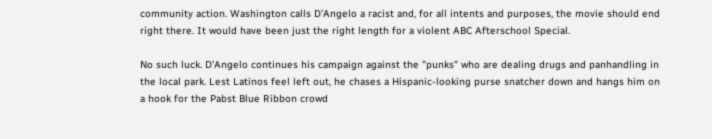community action. Washington calls D’Angelo a racist and, for all intents and purposes, the movie should end right there. It would have been just the right length for a violent ABC Afterschool Special.

No such luck. D’Angelo continues his campaign against the "punks" who are dealing drugs and panhandling in the local park. Lest Latinos feel left out, he chases a Hispanic-looking purse snatcher down and hangs him on a hook for the Pabst Blue Ribbon crowd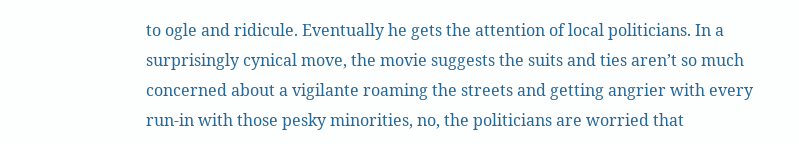to ogle and ridicule. Eventually he gets the attention of local politicians. In a surprisingly cynical move, the movie suggests the suits and ties aren’t so much concerned about a vigilante roaming the streets and getting angrier with every run-in with those pesky minorities, no, the politicians are worried that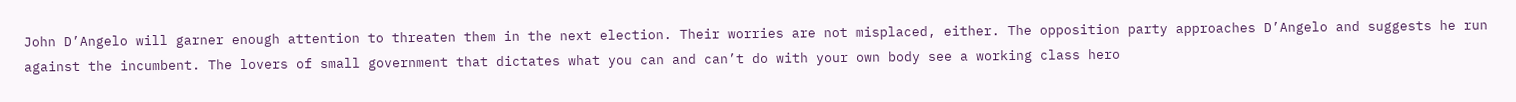John D’Angelo will garner enough attention to threaten them in the next election. Their worries are not misplaced, either. The opposition party approaches D’Angelo and suggests he run against the incumbent. The lovers of small government that dictates what you can and can’t do with your own body see a working class hero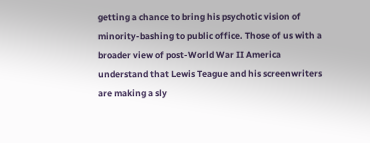getting a chance to bring his psychotic vision of minority-bashing to public office. Those of us with a broader view of post-World War II America understand that Lewis Teague and his screenwriters are making a sly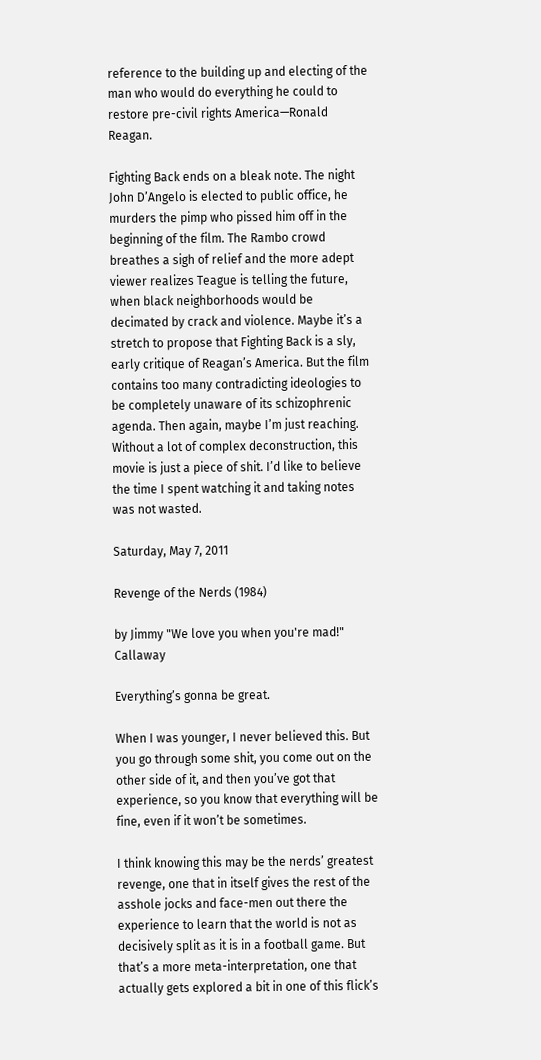reference to the building up and electing of the man who would do everything he could to restore pre-civil rights America—Ronald Reagan.

Fighting Back ends on a bleak note. The night John D’Angelo is elected to public office, he murders the pimp who pissed him off in the beginning of the film. The Rambo crowd breathes a sigh of relief and the more adept viewer realizes Teague is telling the future, when black neighborhoods would be decimated by crack and violence. Maybe it’s a stretch to propose that Fighting Back is a sly, early critique of Reagan’s America. But the film contains too many contradicting ideologies to be completely unaware of its schizophrenic agenda. Then again, maybe I’m just reaching. Without a lot of complex deconstruction, this movie is just a piece of shit. I’d like to believe the time I spent watching it and taking notes was not wasted.

Saturday, May 7, 2011

Revenge of the Nerds (1984)

by Jimmy "We love you when you're mad!" Callaway

Everything’s gonna be great.

When I was younger, I never believed this. But you go through some shit, you come out on the other side of it, and then you’ve got that experience, so you know that everything will be fine, even if it won’t be sometimes.

I think knowing this may be the nerds’ greatest revenge, one that in itself gives the rest of the asshole jocks and face-men out there the experience to learn that the world is not as decisively split as it is in a football game. But that’s a more meta-interpretation, one that actually gets explored a bit in one of this flick’s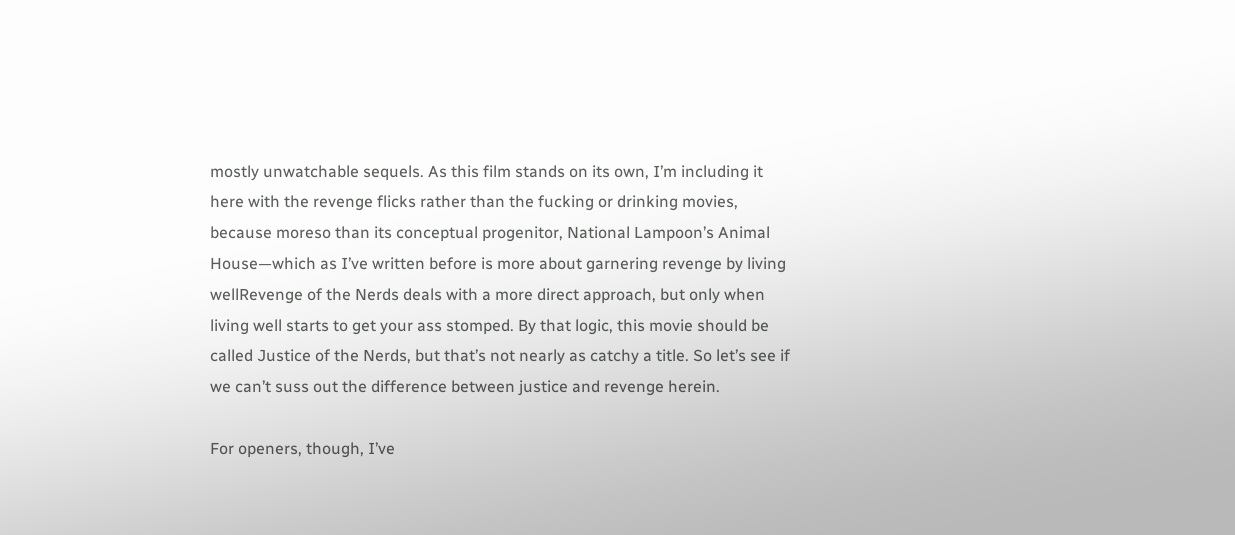mostly unwatchable sequels. As this film stands on its own, I’m including it here with the revenge flicks rather than the fucking or drinking movies, because moreso than its conceptual progenitor, National Lampoon’s Animal House—which as I’ve written before is more about garnering revenge by living wellRevenge of the Nerds deals with a more direct approach, but only when living well starts to get your ass stomped. By that logic, this movie should be called Justice of the Nerds, but that’s not nearly as catchy a title. So let’s see if we can’t suss out the difference between justice and revenge herein.

For openers, though, I’ve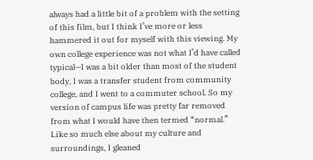always had a little bit of a problem with the setting of this film, but I think I’ve more or less hammered it out for myself with this viewing. My own college experience was not what I’d have called typical—I was a bit older than most of the student body, I was a transfer student from community college, and I went to a commuter school. So my version of campus life was pretty far removed from what I would have then termed “normal.” Like so much else about my culture and surroundings, I gleaned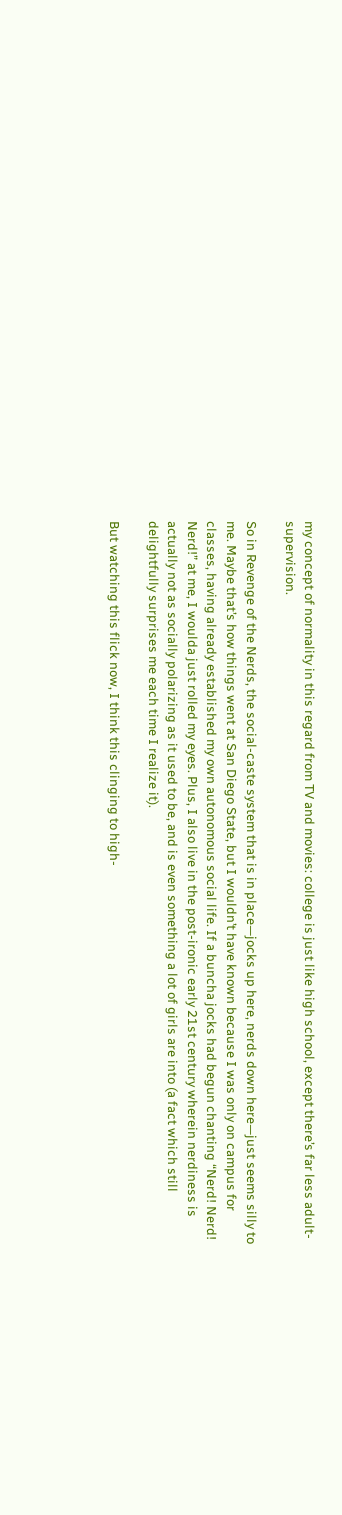my concept of normality in this regard from TV and movies: college is just like high school, except there’s far less adult-supervision.

So in Revenge of the Nerds, the social-caste system that is in place—jocks up here, nerds down here—just seems silly to me. Maybe that’s how things went at San Diego State, but I wouldn’t have known because I was only on campus for classes, having already established my own autonomous social life. If a buncha jocks had begun chanting “Nerd! Nerd! Nerd!” at me, I woulda just rolled my eyes. Plus, I also live in the post-ironic early 21st century wherein nerdiness is actually not as socially polarizing as it used to be, and is even something a lot of girls are into (a fact which still delightfully surprises me each time I realize it).

But watching this flick now, I think this clinging to high-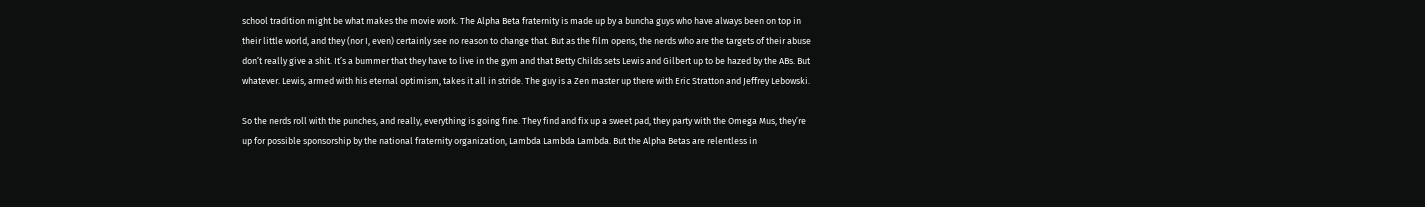school tradition might be what makes the movie work. The Alpha Beta fraternity is made up by a buncha guys who have always been on top in their little world, and they (nor I, even) certainly see no reason to change that. But as the film opens, the nerds who are the targets of their abuse don’t really give a shit. It’s a bummer that they have to live in the gym and that Betty Childs sets Lewis and Gilbert up to be hazed by the ABs. But whatever. Lewis, armed with his eternal optimism, takes it all in stride. The guy is a Zen master up there with Eric Stratton and Jeffrey Lebowski.

So the nerds roll with the punches, and really, everything is going fine. They find and fix up a sweet pad, they party with the Omega Mus, they’re up for possible sponsorship by the national fraternity organization, Lambda Lambda Lambda. But the Alpha Betas are relentless in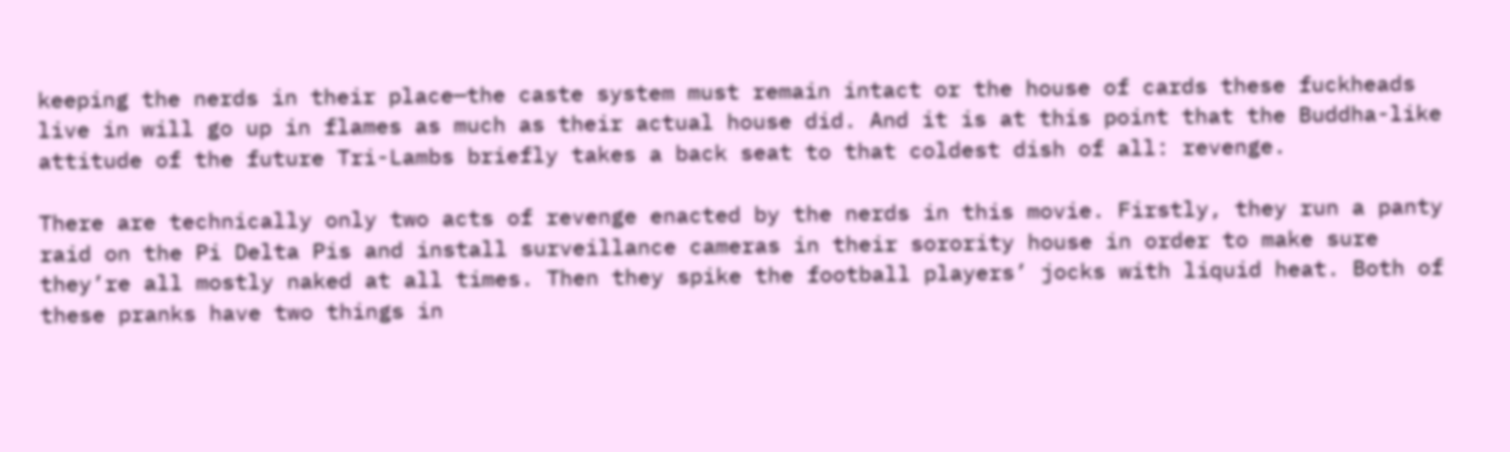keeping the nerds in their place—the caste system must remain intact or the house of cards these fuckheads live in will go up in flames as much as their actual house did. And it is at this point that the Buddha-like attitude of the future Tri-Lambs briefly takes a back seat to that coldest dish of all: revenge.

There are technically only two acts of revenge enacted by the nerds in this movie. Firstly, they run a panty raid on the Pi Delta Pis and install surveillance cameras in their sorority house in order to make sure they’re all mostly naked at all times. Then they spike the football players’ jocks with liquid heat. Both of these pranks have two things in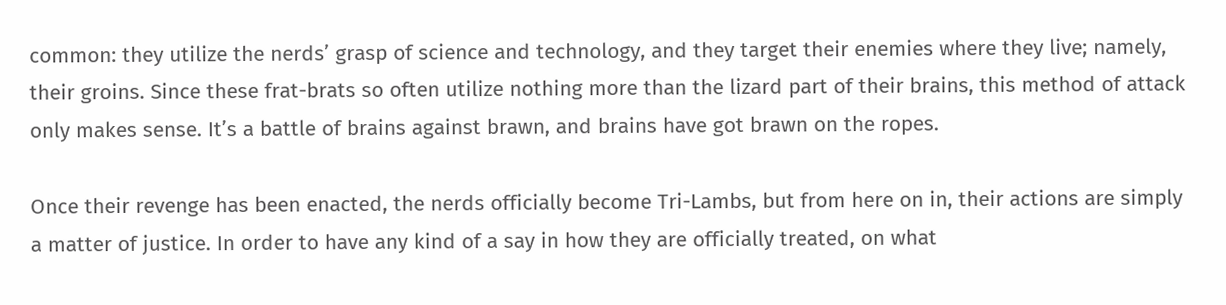common: they utilize the nerds’ grasp of science and technology, and they target their enemies where they live; namely, their groins. Since these frat-brats so often utilize nothing more than the lizard part of their brains, this method of attack only makes sense. It’s a battle of brains against brawn, and brains have got brawn on the ropes.

Once their revenge has been enacted, the nerds officially become Tri-Lambs, but from here on in, their actions are simply a matter of justice. In order to have any kind of a say in how they are officially treated, on what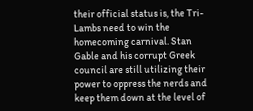their official status is, the Tri-Lambs need to win the homecoming carnival. Stan Gable and his corrupt Greek council are still utilizing their power to oppress the nerds and keep them down at the level of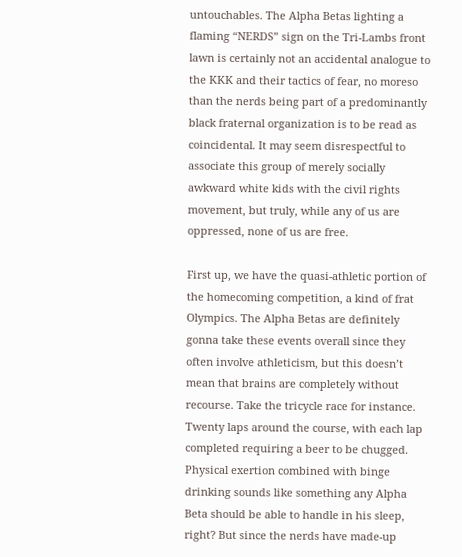untouchables. The Alpha Betas lighting a flaming “NERDS” sign on the Tri-Lambs front lawn is certainly not an accidental analogue to the KKK and their tactics of fear, no moreso than the nerds being part of a predominantly black fraternal organization is to be read as coincidental. It may seem disrespectful to associate this group of merely socially awkward white kids with the civil rights movement, but truly, while any of us are oppressed, none of us are free.

First up, we have the quasi-athletic portion of the homecoming competition, a kind of frat Olympics. The Alpha Betas are definitely gonna take these events overall since they often involve athleticism, but this doesn’t mean that brains are completely without recourse. Take the tricycle race for instance. Twenty laps around the course, with each lap completed requiring a beer to be chugged. Physical exertion combined with binge drinking sounds like something any Alpha Beta should be able to handle in his sleep, right? But since the nerds have made-up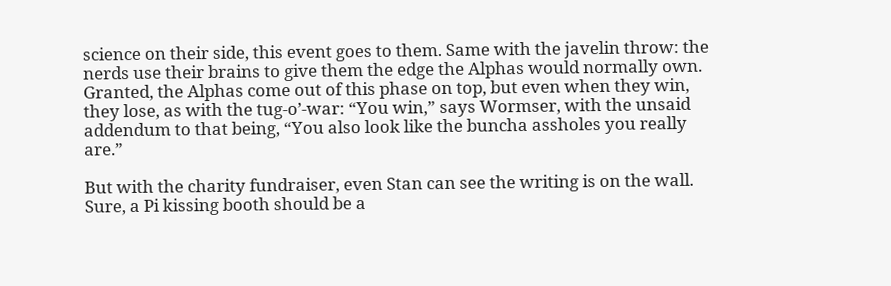science on their side, this event goes to them. Same with the javelin throw: the nerds use their brains to give them the edge the Alphas would normally own. Granted, the Alphas come out of this phase on top, but even when they win, they lose, as with the tug-o’-war: “You win,” says Wormser, with the unsaid addendum to that being, “You also look like the buncha assholes you really are.”

But with the charity fundraiser, even Stan can see the writing is on the wall. Sure, a Pi kissing booth should be a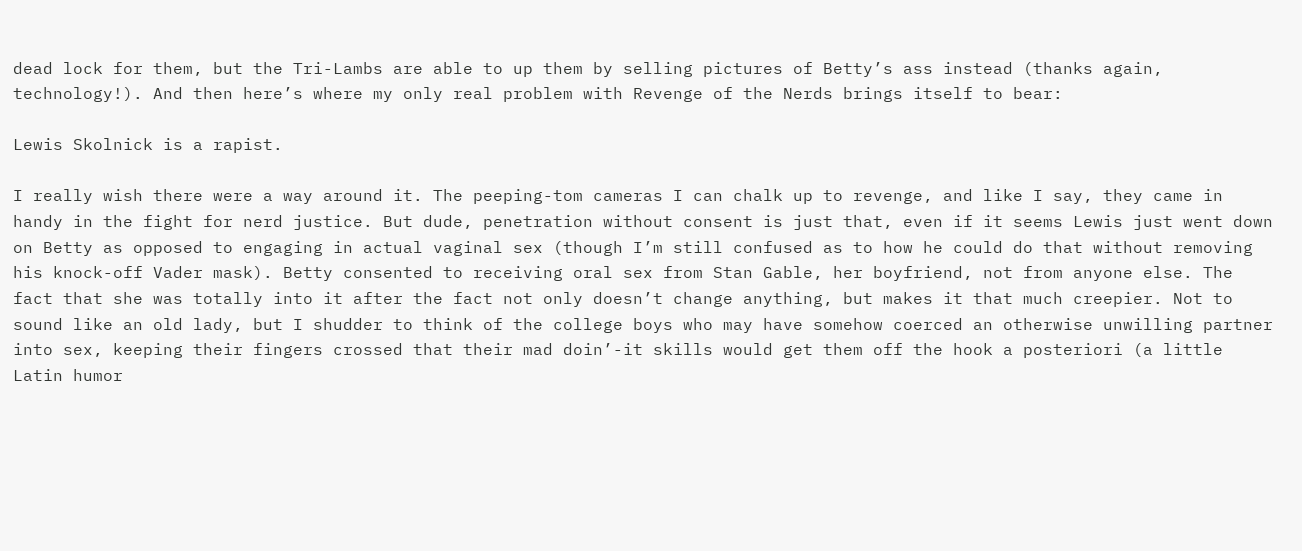dead lock for them, but the Tri-Lambs are able to up them by selling pictures of Betty’s ass instead (thanks again, technology!). And then here’s where my only real problem with Revenge of the Nerds brings itself to bear:

Lewis Skolnick is a rapist.

I really wish there were a way around it. The peeping-tom cameras I can chalk up to revenge, and like I say, they came in handy in the fight for nerd justice. But dude, penetration without consent is just that, even if it seems Lewis just went down on Betty as opposed to engaging in actual vaginal sex (though I’m still confused as to how he could do that without removing his knock-off Vader mask). Betty consented to receiving oral sex from Stan Gable, her boyfriend, not from anyone else. The fact that she was totally into it after the fact not only doesn’t change anything, but makes it that much creepier. Not to sound like an old lady, but I shudder to think of the college boys who may have somehow coerced an otherwise unwilling partner into sex, keeping their fingers crossed that their mad doin’-it skills would get them off the hook a posteriori (a little Latin humor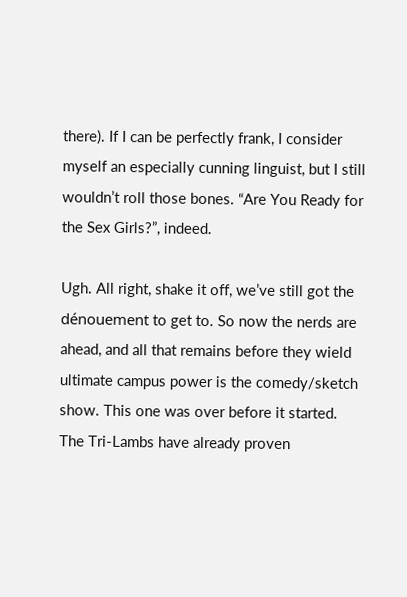there). If I can be perfectly frank, I consider myself an especially cunning linguist, but I still wouldn’t roll those bones. “Are You Ready for the Sex Girls?”, indeed.

Ugh. All right, shake it off, we’ve still got the dénouement to get to. So now the nerds are ahead, and all that remains before they wield ultimate campus power is the comedy/sketch show. This one was over before it started. The Tri-Lambs have already proven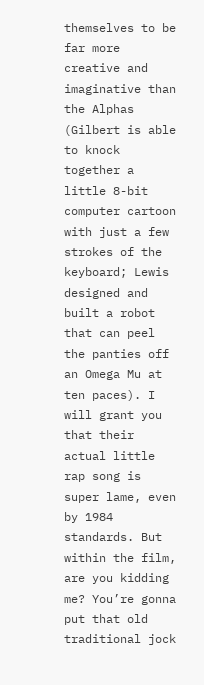themselves to be far more creative and imaginative than the Alphas (Gilbert is able to knock together a little 8-bit computer cartoon with just a few strokes of the keyboard; Lewis designed and built a robot that can peel the panties off an Omega Mu at ten paces). I will grant you that their actual little rap song is super lame, even by 1984 standards. But within the film, are you kidding me? You’re gonna put that old traditional jock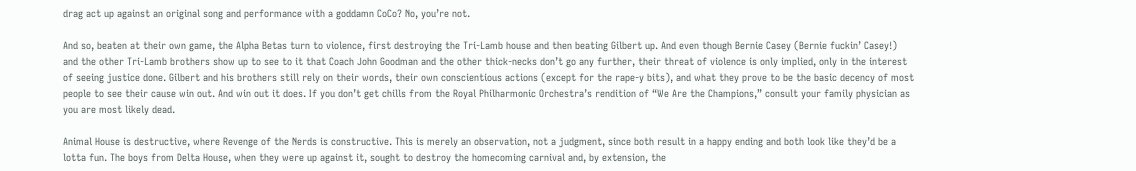drag act up against an original song and performance with a goddamn CoCo? No, you’re not.

And so, beaten at their own game, the Alpha Betas turn to violence, first destroying the Tri-Lamb house and then beating Gilbert up. And even though Bernie Casey (Bernie fuckin’ Casey!) and the other Tri-Lamb brothers show up to see to it that Coach John Goodman and the other thick-necks don’t go any further, their threat of violence is only implied, only in the interest of seeing justice done. Gilbert and his brothers still rely on their words, their own conscientious actions (except for the rape-y bits), and what they prove to be the basic decency of most people to see their cause win out. And win out it does. If you don’t get chills from the Royal Philharmonic Orchestra’s rendition of “We Are the Champions,” consult your family physician as you are most likely dead.

Animal House is destructive, where Revenge of the Nerds is constructive. This is merely an observation, not a judgment, since both result in a happy ending and both look like they’d be a lotta fun. The boys from Delta House, when they were up against it, sought to destroy the homecoming carnival and, by extension, the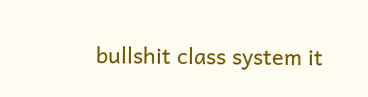bullshit class system it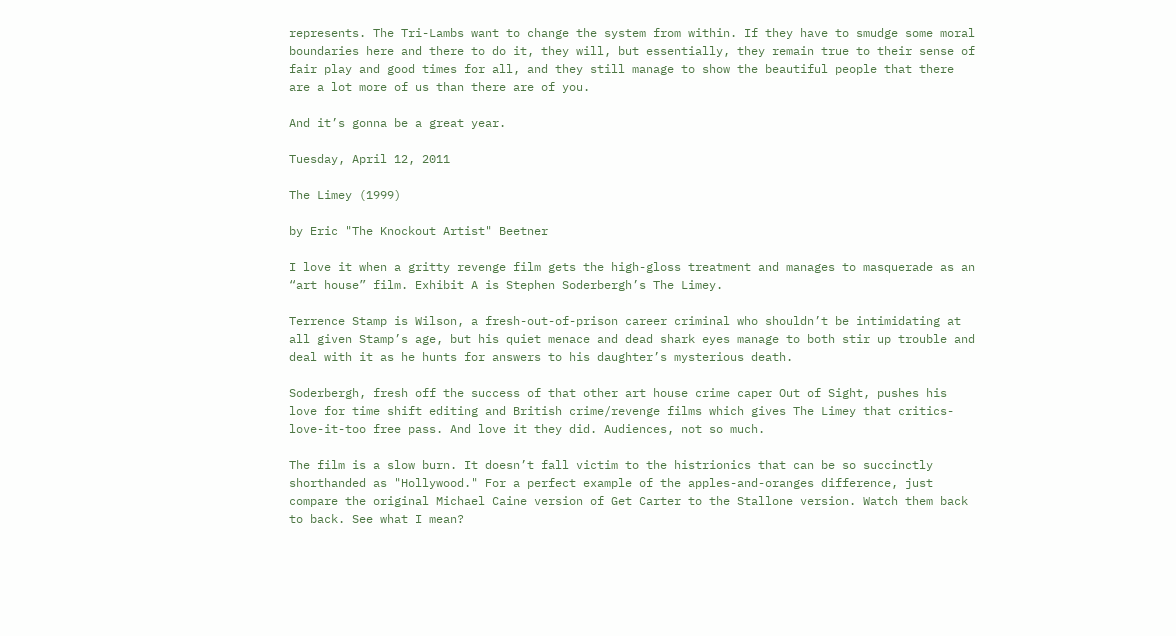represents. The Tri-Lambs want to change the system from within. If they have to smudge some moral boundaries here and there to do it, they will, but essentially, they remain true to their sense of fair play and good times for all, and they still manage to show the beautiful people that there are a lot more of us than there are of you.

And it’s gonna be a great year.

Tuesday, April 12, 2011

The Limey (1999)

by Eric "The Knockout Artist" Beetner

I love it when a gritty revenge film gets the high-gloss treatment and manages to masquerade as an “art house” film. Exhibit A is Stephen Soderbergh’s The Limey.

Terrence Stamp is Wilson, a fresh-out-of-prison career criminal who shouldn’t be intimidating at all given Stamp’s age, but his quiet menace and dead shark eyes manage to both stir up trouble and deal with it as he hunts for answers to his daughter’s mysterious death.

Soderbergh, fresh off the success of that other art house crime caper Out of Sight, pushes his love for time shift editing and British crime/revenge films which gives The Limey that critics-love-it-too free pass. And love it they did. Audiences, not so much.

The film is a slow burn. It doesn’t fall victim to the histrionics that can be so succinctly shorthanded as "Hollywood." For a perfect example of the apples-and-oranges difference, just compare the original Michael Caine version of Get Carter to the Stallone version. Watch them back to back. See what I mean?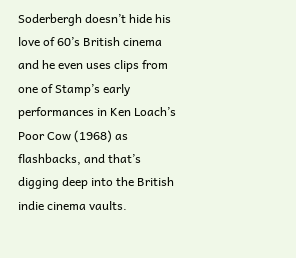Soderbergh doesn’t hide his love of 60’s British cinema and he even uses clips from one of Stamp’s early performances in Ken Loach’s Poor Cow (1968) as flashbacks, and that’s digging deep into the British indie cinema vaults.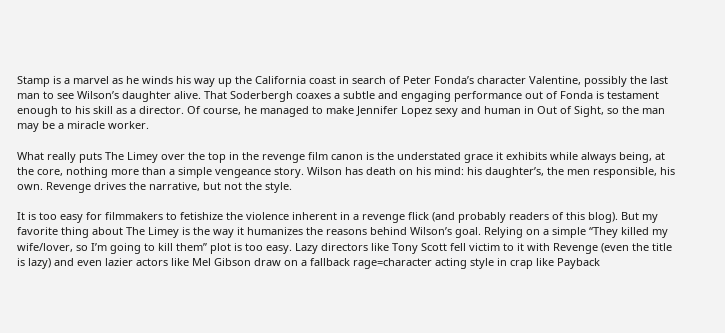Stamp is a marvel as he winds his way up the California coast in search of Peter Fonda’s character Valentine, possibly the last man to see Wilson’s daughter alive. That Soderbergh coaxes a subtle and engaging performance out of Fonda is testament enough to his skill as a director. Of course, he managed to make Jennifer Lopez sexy and human in Out of Sight, so the man may be a miracle worker.

What really puts The Limey over the top in the revenge film canon is the understated grace it exhibits while always being, at the core, nothing more than a simple vengeance story. Wilson has death on his mind: his daughter’s, the men responsible, his own. Revenge drives the narrative, but not the style.

It is too easy for filmmakers to fetishize the violence inherent in a revenge flick (and probably readers of this blog). But my favorite thing about The Limey is the way it humanizes the reasons behind Wilson’s goal. Relying on a simple “They killed my wife/lover, so I’m going to kill them” plot is too easy. Lazy directors like Tony Scott fell victim to it with Revenge (even the title is lazy) and even lazier actors like Mel Gibson draw on a fallback rage=character acting style in crap like Payback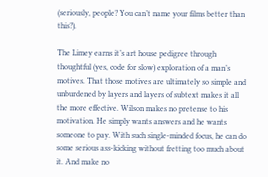(seriously, people? You can’t name your films better than this?).

The Limey earns it’s art house pedigree through thoughtful (yes, code for slow) exploration of a man’s motives. That those motives are ultimately so simple and unburdened by layers and layers of subtext makes it all the more effective. Wilson makes no pretense to his motivation. He simply wants answers and he wants someone to pay. With such single-minded focus, he can do some serious ass-kicking without fretting too much about it. And make no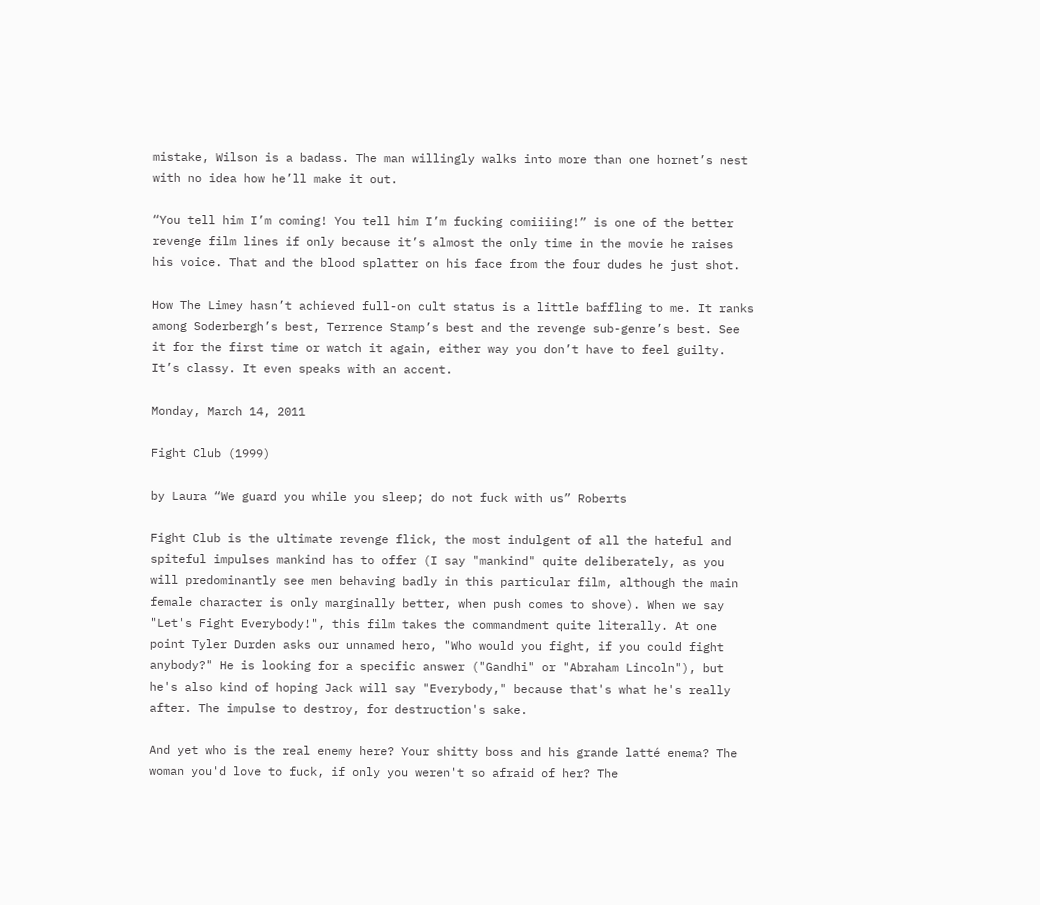mistake, Wilson is a badass. The man willingly walks into more than one hornet’s nest with no idea how he’ll make it out.

“You tell him I’m coming! You tell him I’m fucking comiiiing!” is one of the better revenge film lines if only because it’s almost the only time in the movie he raises his voice. That and the blood splatter on his face from the four dudes he just shot.

How The Limey hasn’t achieved full-on cult status is a little baffling to me. It ranks among Soderbergh’s best, Terrence Stamp’s best and the revenge sub-genre’s best. See it for the first time or watch it again, either way you don’t have to feel guilty. It’s classy. It even speaks with an accent.

Monday, March 14, 2011

Fight Club (1999)

by Laura “We guard you while you sleep; do not fuck with us” Roberts

Fight Club is the ultimate revenge flick, the most indulgent of all the hateful and spiteful impulses mankind has to offer (I say "mankind" quite deliberately, as you will predominantly see men behaving badly in this particular film, although the main female character is only marginally better, when push comes to shove). When we say "Let's Fight Everybody!", this film takes the commandment quite literally. At one point Tyler Durden asks our unnamed hero, "Who would you fight, if you could fight anybody?" He is looking for a specific answer ("Gandhi" or "Abraham Lincoln"), but he's also kind of hoping Jack will say "Everybody," because that's what he's really after. The impulse to destroy, for destruction's sake.

And yet who is the real enemy here? Your shitty boss and his grande latté enema? The woman you'd love to fuck, if only you weren't so afraid of her? The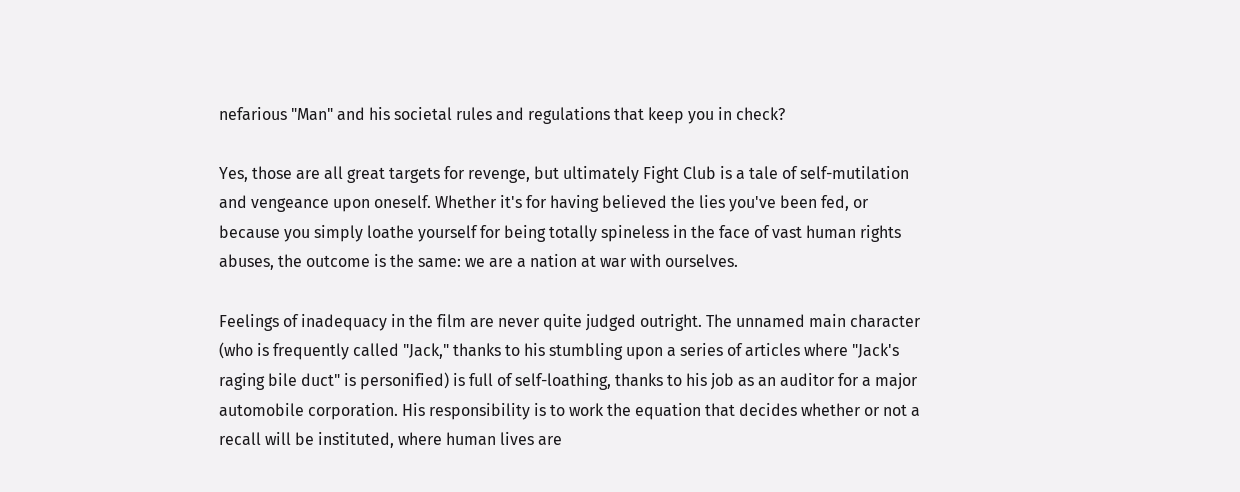nefarious "Man" and his societal rules and regulations that keep you in check?

Yes, those are all great targets for revenge, but ultimately Fight Club is a tale of self-mutilation and vengeance upon oneself. Whether it's for having believed the lies you've been fed, or because you simply loathe yourself for being totally spineless in the face of vast human rights abuses, the outcome is the same: we are a nation at war with ourselves.

Feelings of inadequacy in the film are never quite judged outright. The unnamed main character (who is frequently called "Jack," thanks to his stumbling upon a series of articles where "Jack's raging bile duct" is personified) is full of self-loathing, thanks to his job as an auditor for a major automobile corporation. His responsibility is to work the equation that decides whether or not a recall will be instituted, where human lives are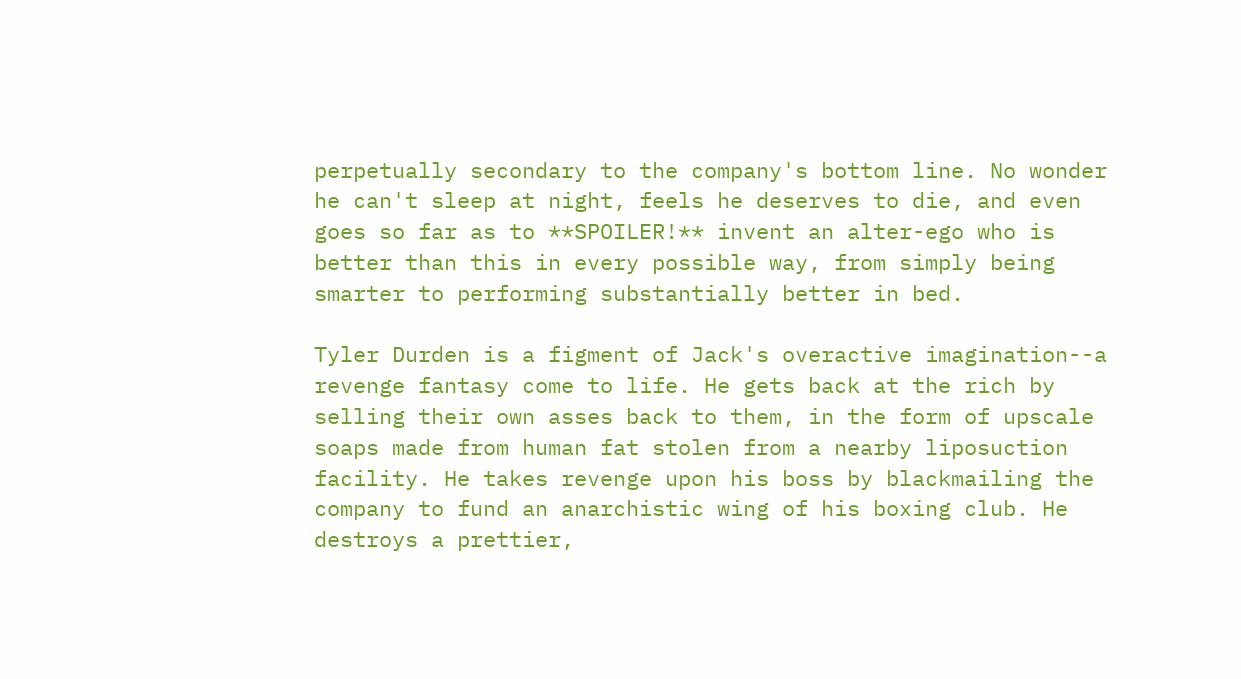perpetually secondary to the company's bottom line. No wonder he can't sleep at night, feels he deserves to die, and even goes so far as to **SPOILER!** invent an alter-ego who is better than this in every possible way, from simply being smarter to performing substantially better in bed.

Tyler Durden is a figment of Jack's overactive imagination--a revenge fantasy come to life. He gets back at the rich by selling their own asses back to them, in the form of upscale soaps made from human fat stolen from a nearby liposuction facility. He takes revenge upon his boss by blackmailing the company to fund an anarchistic wing of his boxing club. He destroys a prettier,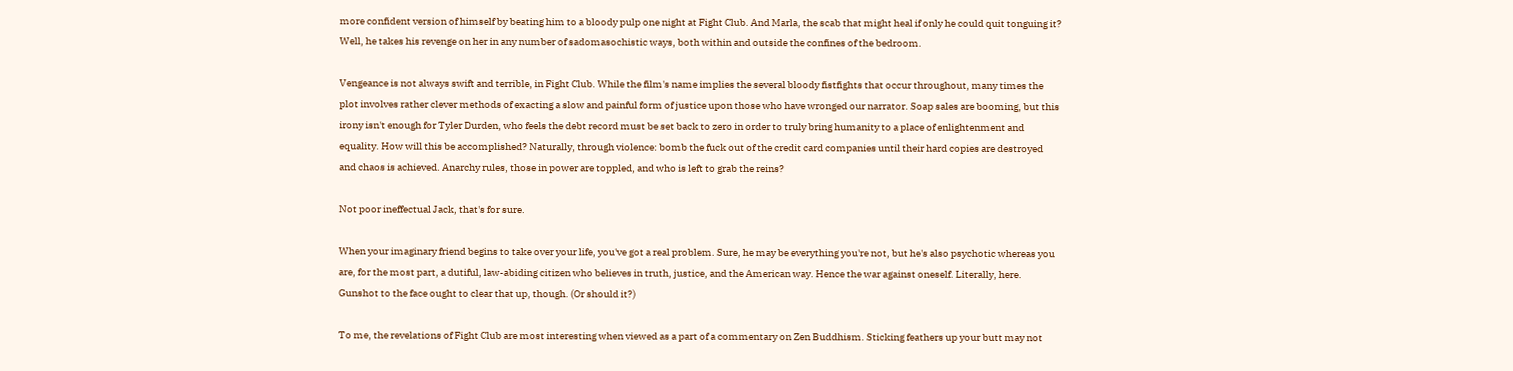more confident version of himself by beating him to a bloody pulp one night at Fight Club. And Marla, the scab that might heal if only he could quit tonguing it? Well, he takes his revenge on her in any number of sadomasochistic ways, both within and outside the confines of the bedroom.

Vengeance is not always swift and terrible, in Fight Club. While the film's name implies the several bloody fistfights that occur throughout, many times the plot involves rather clever methods of exacting a slow and painful form of justice upon those who have wronged our narrator. Soap sales are booming, but this irony isn't enough for Tyler Durden, who feels the debt record must be set back to zero in order to truly bring humanity to a place of enlightenment and equality. How will this be accomplished? Naturally, through violence: bomb the fuck out of the credit card companies until their hard copies are destroyed and chaos is achieved. Anarchy rules, those in power are toppled, and who is left to grab the reins?

Not poor ineffectual Jack, that's for sure.

When your imaginary friend begins to take over your life, you've got a real problem. Sure, he may be everything you're not, but he's also psychotic whereas you are, for the most part, a dutiful, law-abiding citizen who believes in truth, justice, and the American way. Hence the war against oneself. Literally, here. Gunshot to the face ought to clear that up, though. (Or should it?)

To me, the revelations of Fight Club are most interesting when viewed as a part of a commentary on Zen Buddhism. Sticking feathers up your butt may not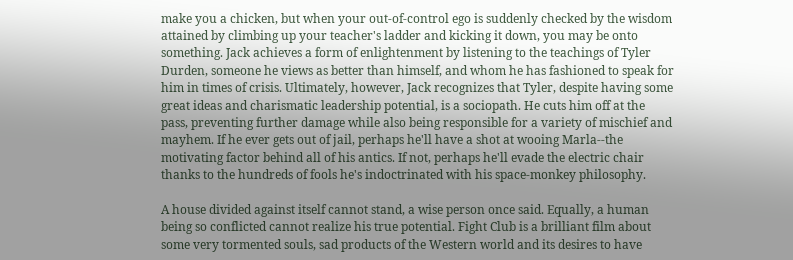make you a chicken, but when your out-of-control ego is suddenly checked by the wisdom attained by climbing up your teacher's ladder and kicking it down, you may be onto something. Jack achieves a form of enlightenment by listening to the teachings of Tyler Durden, someone he views as better than himself, and whom he has fashioned to speak for him in times of crisis. Ultimately, however, Jack recognizes that Tyler, despite having some great ideas and charismatic leadership potential, is a sociopath. He cuts him off at the pass, preventing further damage while also being responsible for a variety of mischief and mayhem. If he ever gets out of jail, perhaps he'll have a shot at wooing Marla--the motivating factor behind all of his antics. If not, perhaps he'll evade the electric chair thanks to the hundreds of fools he's indoctrinated with his space-monkey philosophy.

A house divided against itself cannot stand, a wise person once said. Equally, a human being so conflicted cannot realize his true potential. Fight Club is a brilliant film about some very tormented souls, sad products of the Western world and its desires to have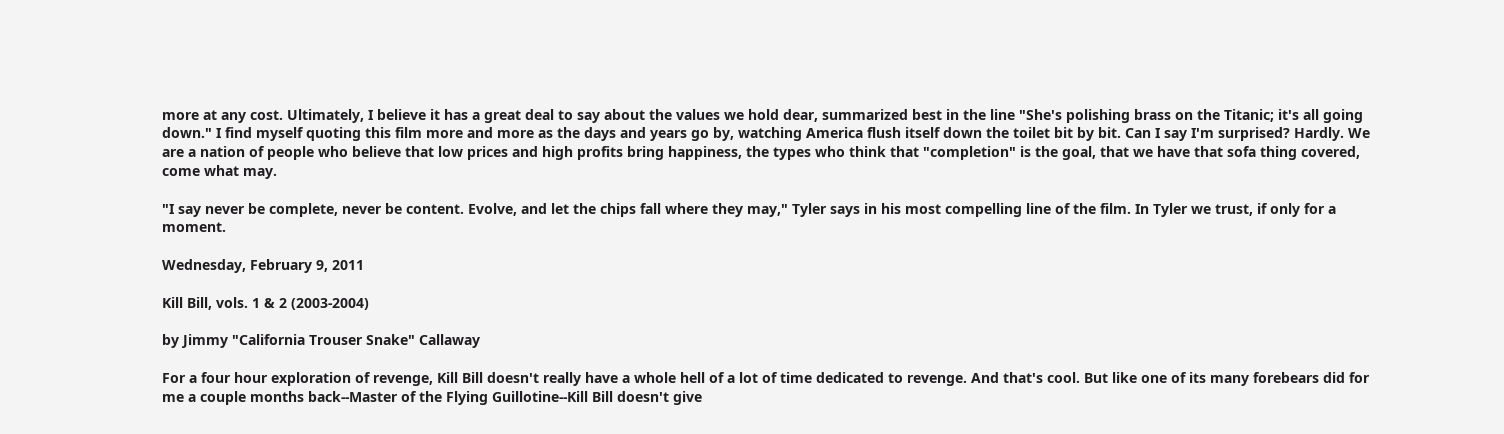more at any cost. Ultimately, I believe it has a great deal to say about the values we hold dear, summarized best in the line "She's polishing brass on the Titanic; it's all going down." I find myself quoting this film more and more as the days and years go by, watching America flush itself down the toilet bit by bit. Can I say I'm surprised? Hardly. We are a nation of people who believe that low prices and high profits bring happiness, the types who think that "completion" is the goal, that we have that sofa thing covered, come what may.

"I say never be complete, never be content. Evolve, and let the chips fall where they may," Tyler says in his most compelling line of the film. In Tyler we trust, if only for a moment.

Wednesday, February 9, 2011

Kill Bill, vols. 1 & 2 (2003-2004)

by Jimmy "California Trouser Snake" Callaway

For a four hour exploration of revenge, Kill Bill doesn't really have a whole hell of a lot of time dedicated to revenge. And that's cool. But like one of its many forebears did for me a couple months back--Master of the Flying Guillotine--Kill Bill doesn't give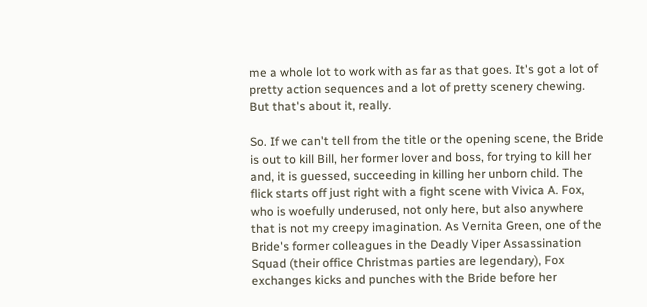me a whole lot to work with as far as that goes. It's got a lot of pretty action sequences and a lot of pretty scenery chewing. But that's about it, really.

So. If we can't tell from the title or the opening scene, the Bride is out to kill Bill, her former lover and boss, for trying to kill her and, it is guessed, succeeding in killing her unborn child. The flick starts off just right with a fight scene with Vivica A. Fox, who is woefully underused, not only here, but also anywhere that is not my creepy imagination. As Vernita Green, one of the Bride's former colleagues in the Deadly Viper Assassination Squad (their office Christmas parties are legendary), Fox exchanges kicks and punches with the Bride before her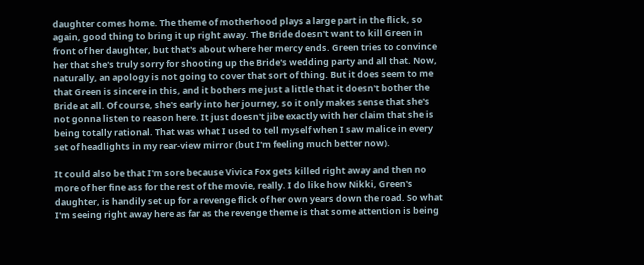daughter comes home. The theme of motherhood plays a large part in the flick, so again, good thing to bring it up right away. The Bride doesn't want to kill Green in front of her daughter, but that's about where her mercy ends. Green tries to convince her that she's truly sorry for shooting up the Bride's wedding party and all that. Now, naturally, an apology is not going to cover that sort of thing. But it does seem to me that Green is sincere in this, and it bothers me just a little that it doesn't bother the Bride at all. Of course, she's early into her journey, so it only makes sense that she's not gonna listen to reason here. It just doesn't jibe exactly with her claim that she is being totally rational. That was what I used to tell myself when I saw malice in every set of headlights in my rear-view mirror (but I'm feeling much better now).

It could also be that I'm sore because Vivica Fox gets killed right away and then no more of her fine ass for the rest of the movie, really. I do like how Nikki, Green's daughter, is handily set up for a revenge flick of her own years down the road. So what I'm seeing right away here as far as the revenge theme is that some attention is being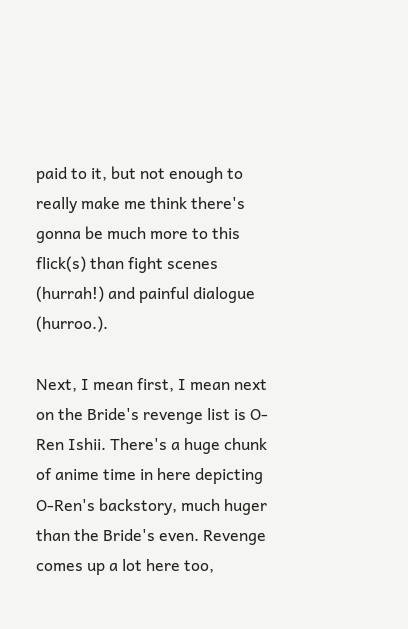paid to it, but not enough to really make me think there's gonna be much more to this flick(s) than fight scenes (hurrah!) and painful dialogue (hurroo.).

Next, I mean first, I mean next on the Bride's revenge list is O-Ren Ishii. There's a huge chunk of anime time in here depicting O-Ren's backstory, much huger than the Bride's even. Revenge comes up a lot here too,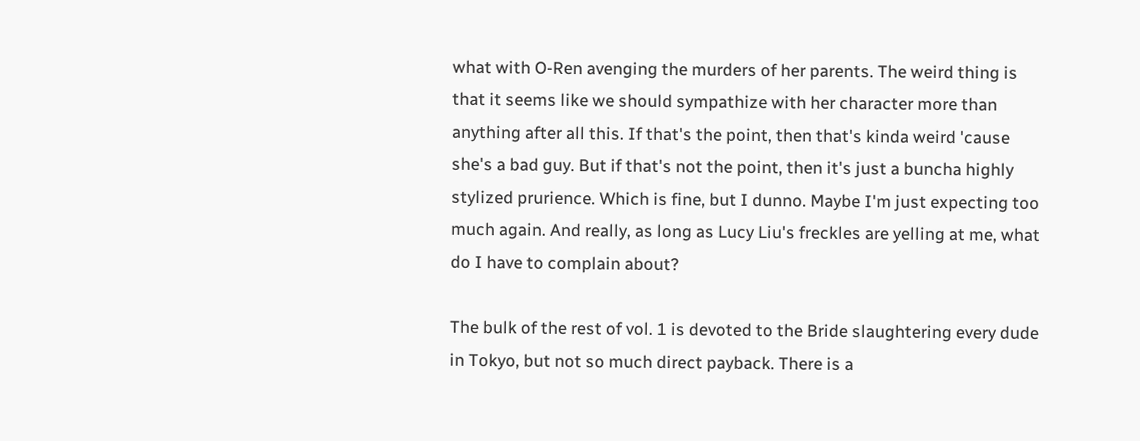what with O-Ren avenging the murders of her parents. The weird thing is that it seems like we should sympathize with her character more than anything after all this. If that's the point, then that's kinda weird 'cause she's a bad guy. But if that's not the point, then it's just a buncha highly stylized prurience. Which is fine, but I dunno. Maybe I'm just expecting too much again. And really, as long as Lucy Liu's freckles are yelling at me, what do I have to complain about?

The bulk of the rest of vol. 1 is devoted to the Bride slaughtering every dude in Tokyo, but not so much direct payback. There is a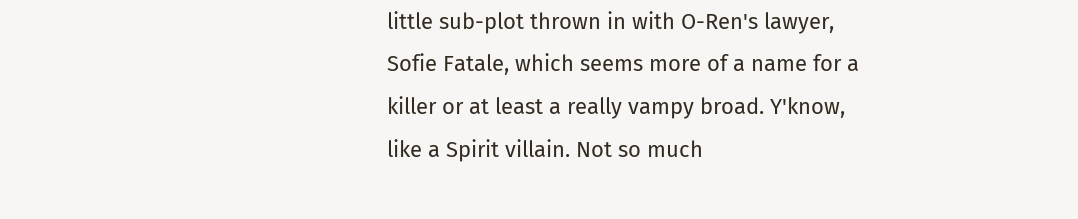little sub-plot thrown in with O-Ren's lawyer, Sofie Fatale, which seems more of a name for a killer or at least a really vampy broad. Y'know, like a Spirit villain. Not so much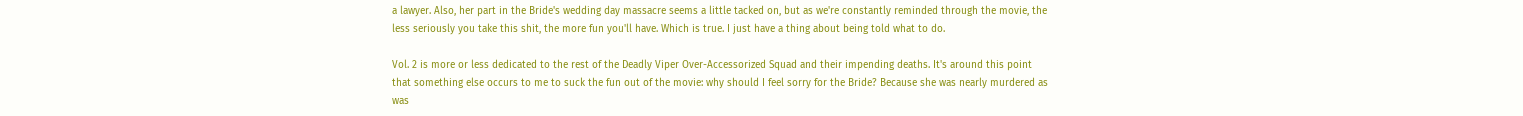a lawyer. Also, her part in the Bride's wedding day massacre seems a little tacked on, but as we're constantly reminded through the movie, the less seriously you take this shit, the more fun you'll have. Which is true. I just have a thing about being told what to do.

Vol. 2 is more or less dedicated to the rest of the Deadly Viper Over-Accessorized Squad and their impending deaths. It's around this point that something else occurs to me to suck the fun out of the movie: why should I feel sorry for the Bride? Because she was nearly murdered as was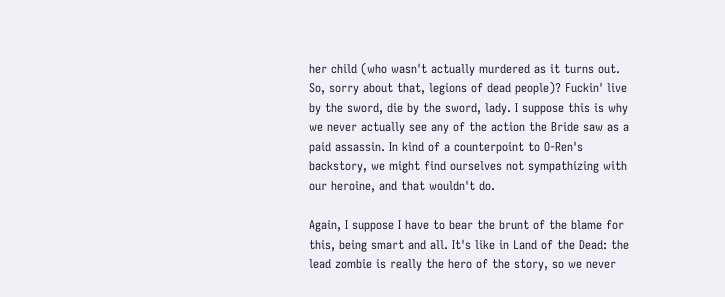her child (who wasn't actually murdered as it turns out. So, sorry about that, legions of dead people)? Fuckin' live by the sword, die by the sword, lady. I suppose this is why we never actually see any of the action the Bride saw as a paid assassin. In kind of a counterpoint to O-Ren's backstory, we might find ourselves not sympathizing with our heroine, and that wouldn't do.

Again, I suppose I have to bear the brunt of the blame for this, being smart and all. It's like in Land of the Dead: the lead zombie is really the hero of the story, so we never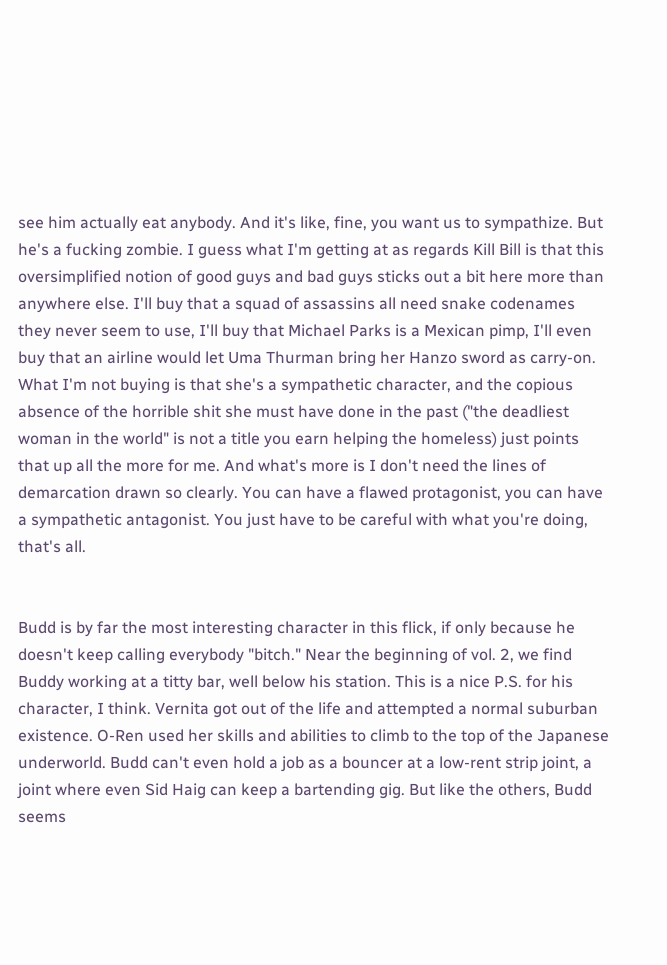see him actually eat anybody. And it's like, fine, you want us to sympathize. But he's a fucking zombie. I guess what I'm getting at as regards Kill Bill is that this oversimplified notion of good guys and bad guys sticks out a bit here more than anywhere else. I'll buy that a squad of assassins all need snake codenames they never seem to use, I'll buy that Michael Parks is a Mexican pimp, I'll even buy that an airline would let Uma Thurman bring her Hanzo sword as carry-on. What I'm not buying is that she's a sympathetic character, and the copious absence of the horrible shit she must have done in the past ("the deadliest woman in the world" is not a title you earn helping the homeless) just points that up all the more for me. And what's more is I don't need the lines of demarcation drawn so clearly. You can have a flawed protagonist, you can have a sympathetic antagonist. You just have to be careful with what you're doing, that's all.


Budd is by far the most interesting character in this flick, if only because he doesn't keep calling everybody "bitch." Near the beginning of vol. 2, we find Buddy working at a titty bar, well below his station. This is a nice P.S. for his character, I think. Vernita got out of the life and attempted a normal suburban existence. O-Ren used her skills and abilities to climb to the top of the Japanese underworld. Budd can't even hold a job as a bouncer at a low-rent strip joint, a joint where even Sid Haig can keep a bartending gig. But like the others, Budd seems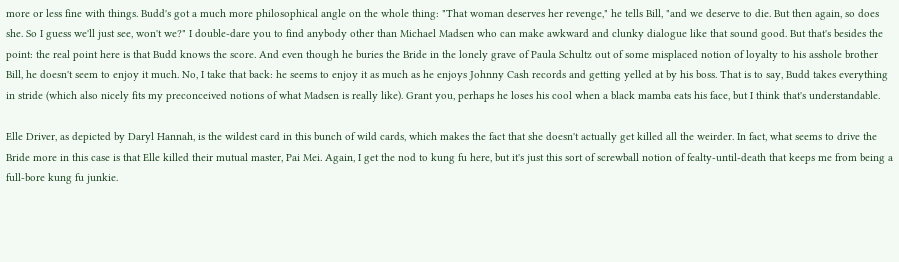more or less fine with things. Budd's got a much more philosophical angle on the whole thing: "That woman deserves her revenge," he tells Bill, "and we deserve to die. But then again, so does she. So I guess we'll just see, won't we?" I double-dare you to find anybody other than Michael Madsen who can make awkward and clunky dialogue like that sound good. But that's besides the point: the real point here is that Budd knows the score. And even though he buries the Bride in the lonely grave of Paula Schultz out of some misplaced notion of loyalty to his asshole brother Bill, he doesn't seem to enjoy it much. No, I take that back: he seems to enjoy it as much as he enjoys Johnny Cash records and getting yelled at by his boss. That is to say, Budd takes everything in stride (which also nicely fits my preconceived notions of what Madsen is really like). Grant you, perhaps he loses his cool when a black mamba eats his face, but I think that's understandable.

Elle Driver, as depicted by Daryl Hannah, is the wildest card in this bunch of wild cards, which makes the fact that she doesn't actually get killed all the weirder. In fact, what seems to drive the Bride more in this case is that Elle killed their mutual master, Pai Mei. Again, I get the nod to kung fu here, but it's just this sort of screwball notion of fealty-until-death that keeps me from being a full-bore kung fu junkie.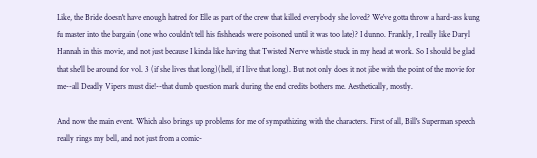Like, the Bride doesn't have enough hatred for Elle as part of the crew that killed everybody she loved? We've gotta throw a hard-ass kung fu master into the bargain (one who couldn't tell his fishheads were poisoned until it was too late)? I dunno. Frankly, I really like Daryl Hannah in this movie, and not just because I kinda like having that Twisted Nerve whistle stuck in my head at work. So I should be glad that she'll be around for vol. 3 (if she lives that long)(hell, if I live that long). But not only does it not jibe with the point of the movie for me--all Deadly Vipers must die!--that dumb question mark during the end credits bothers me. Aesthetically, mostly.

And now the main event. Which also brings up problems for me of sympathizing with the characters. First of all, Bill's Superman speech really rings my bell, and not just from a comic-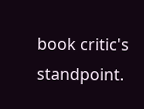book critic's standpoint.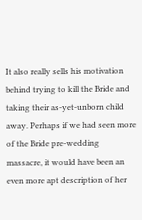It also really sells his motivation behind trying to kill the Bride and taking their as-yet-unborn child away. Perhaps if we had seen more of the Bride pre-wedding massacre, it would have been an even more apt description of her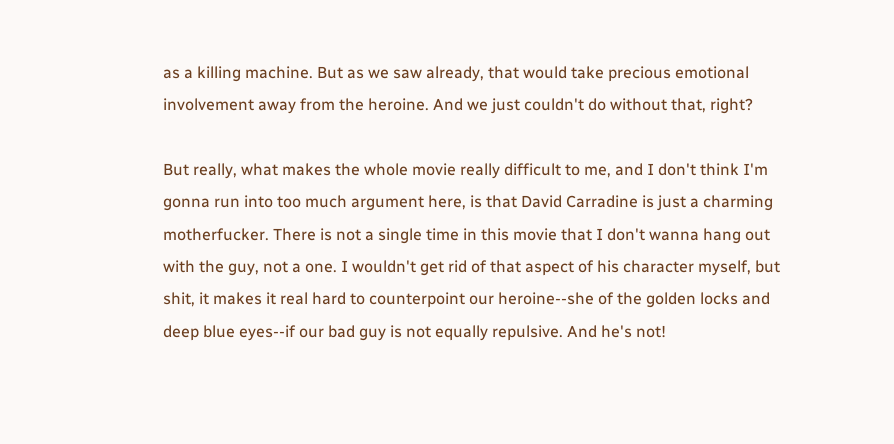as a killing machine. But as we saw already, that would take precious emotional involvement away from the heroine. And we just couldn't do without that, right?

But really, what makes the whole movie really difficult to me, and I don't think I'm gonna run into too much argument here, is that David Carradine is just a charming motherfucker. There is not a single time in this movie that I don't wanna hang out with the guy, not a one. I wouldn't get rid of that aspect of his character myself, but shit, it makes it real hard to counterpoint our heroine--she of the golden locks and deep blue eyes--if our bad guy is not equally repulsive. And he's not!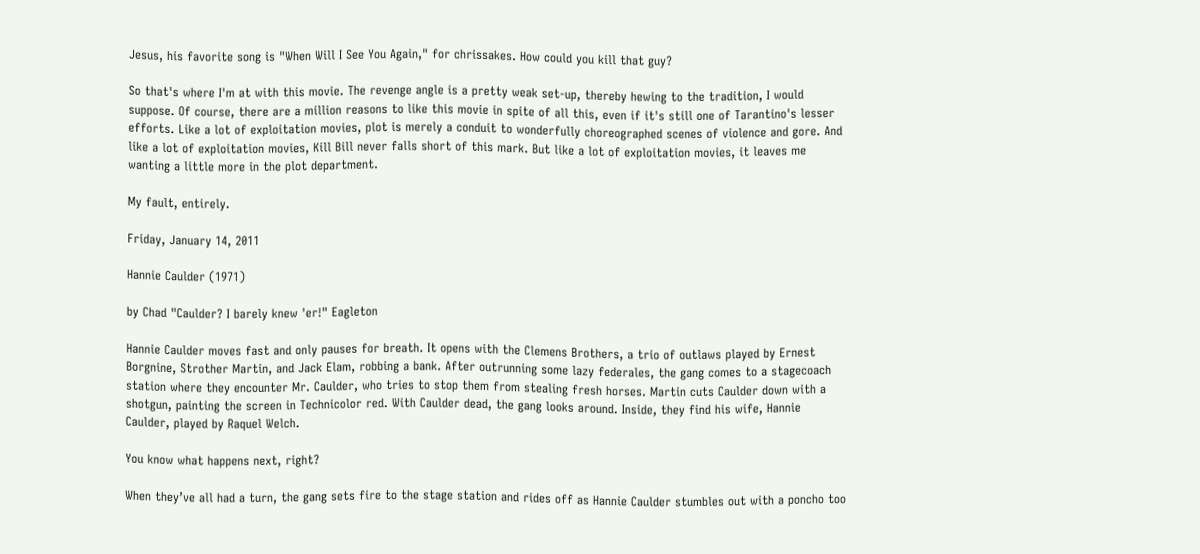Jesus, his favorite song is "When Will I See You Again," for chrissakes. How could you kill that guy?

So that's where I'm at with this movie. The revenge angle is a pretty weak set-up, thereby hewing to the tradition, I would suppose. Of course, there are a million reasons to like this movie in spite of all this, even if it's still one of Tarantino's lesser efforts. Like a lot of exploitation movies, plot is merely a conduit to wonderfully choreographed scenes of violence and gore. And like a lot of exploitation movies, Kill Bill never falls short of this mark. But like a lot of exploitation movies, it leaves me wanting a little more in the plot department.

My fault, entirely.

Friday, January 14, 2011

Hannie Caulder (1971)

by Chad "Caulder? I barely knew 'er!" Eagleton

Hannie Caulder moves fast and only pauses for breath. It opens with the Clemens Brothers, a trio of outlaws played by Ernest Borgnine, Strother Martin, and Jack Elam, robbing a bank. After outrunning some lazy federales, the gang comes to a stagecoach station where they encounter Mr. Caulder, who tries to stop them from stealing fresh horses. Martin cuts Caulder down with a shotgun, painting the screen in Technicolor red. With Caulder dead, the gang looks around. Inside, they find his wife, Hannie Caulder, played by Raquel Welch.

You know what happens next, right?

When they’ve all had a turn, the gang sets fire to the stage station and rides off as Hannie Caulder stumbles out with a poncho too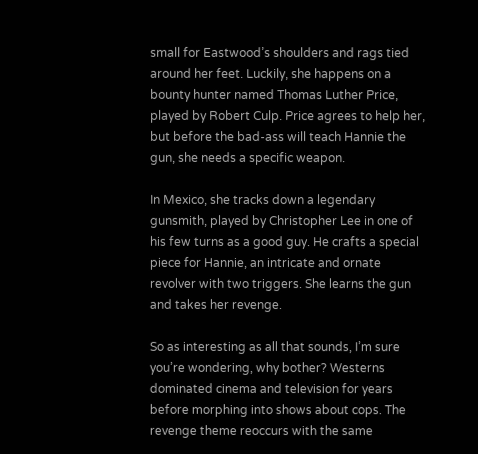small for Eastwood’s shoulders and rags tied around her feet. Luckily, she happens on a bounty hunter named Thomas Luther Price, played by Robert Culp. Price agrees to help her, but before the bad-ass will teach Hannie the gun, she needs a specific weapon.

In Mexico, she tracks down a legendary gunsmith, played by Christopher Lee in one of his few turns as a good guy. He crafts a special piece for Hannie, an intricate and ornate revolver with two triggers. She learns the gun and takes her revenge.

So as interesting as all that sounds, I’m sure you’re wondering, why bother? Westerns dominated cinema and television for years before morphing into shows about cops. The revenge theme reoccurs with the same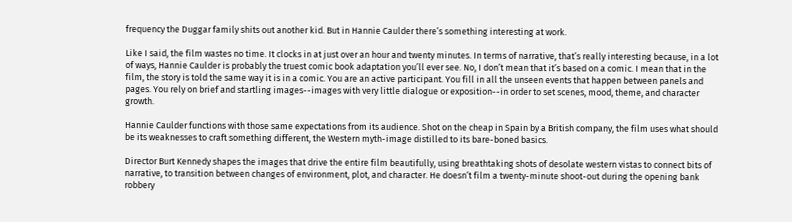frequency the Duggar family shits out another kid. But in Hannie Caulder there’s something interesting at work.

Like I said, the film wastes no time. It clocks in at just over an hour and twenty minutes. In terms of narrative, that’s really interesting because, in a lot of ways, Hannie Caulder is probably the truest comic book adaptation you’ll ever see. No, I don’t mean that it’s based on a comic. I mean that in the film, the story is told the same way it is in a comic. You are an active participant. You fill in all the unseen events that happen between panels and pages. You rely on brief and startling images--images with very little dialogue or exposition--in order to set scenes, mood, theme, and character growth.

Hannie Caulder functions with those same expectations from its audience. Shot on the cheap in Spain by a British company, the film uses what should be its weaknesses to craft something different, the Western myth-image distilled to its bare-boned basics.

Director Burt Kennedy shapes the images that drive the entire film beautifully, using breathtaking shots of desolate western vistas to connect bits of narrative, to transition between changes of environment, plot, and character. He doesn’t film a twenty-minute shoot-out during the opening bank robbery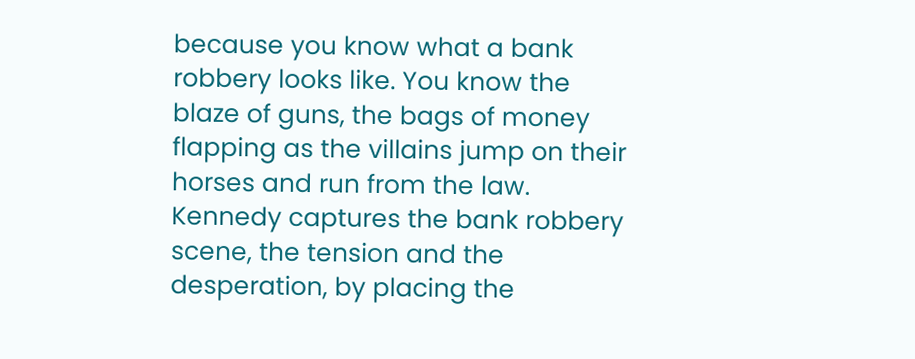because you know what a bank robbery looks like. You know the blaze of guns, the bags of money flapping as the villains jump on their horses and run from the law. Kennedy captures the bank robbery scene, the tension and the desperation, by placing the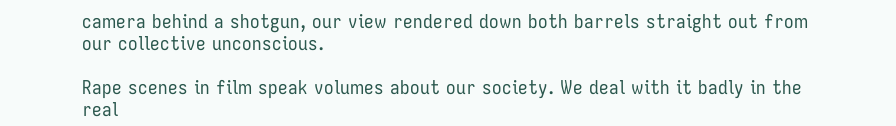camera behind a shotgun, our view rendered down both barrels straight out from our collective unconscious.

Rape scenes in film speak volumes about our society. We deal with it badly in the real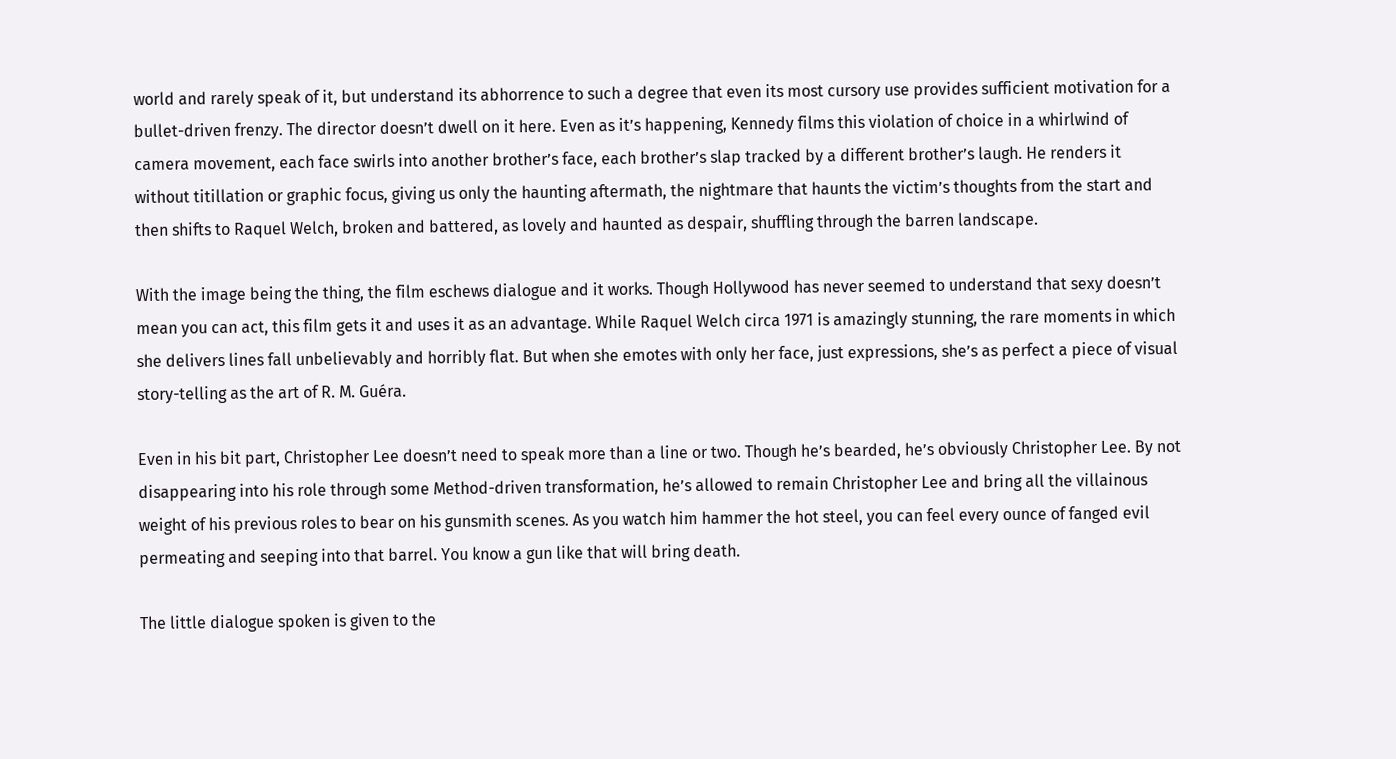world and rarely speak of it, but understand its abhorrence to such a degree that even its most cursory use provides sufficient motivation for a bullet-driven frenzy. The director doesn’t dwell on it here. Even as it’s happening, Kennedy films this violation of choice in a whirlwind of camera movement, each face swirls into another brother’s face, each brother’s slap tracked by a different brother’s laugh. He renders it without titillation or graphic focus, giving us only the haunting aftermath, the nightmare that haunts the victim’s thoughts from the start and then shifts to Raquel Welch, broken and battered, as lovely and haunted as despair, shuffling through the barren landscape.

With the image being the thing, the film eschews dialogue and it works. Though Hollywood has never seemed to understand that sexy doesn’t mean you can act, this film gets it and uses it as an advantage. While Raquel Welch circa 1971 is amazingly stunning, the rare moments in which she delivers lines fall unbelievably and horribly flat. But when she emotes with only her face, just expressions, she’s as perfect a piece of visual story-telling as the art of R. M. Guéra.

Even in his bit part, Christopher Lee doesn’t need to speak more than a line or two. Though he’s bearded, he’s obviously Christopher Lee. By not disappearing into his role through some Method-driven transformation, he’s allowed to remain Christopher Lee and bring all the villainous weight of his previous roles to bear on his gunsmith scenes. As you watch him hammer the hot steel, you can feel every ounce of fanged evil permeating and seeping into that barrel. You know a gun like that will bring death.

The little dialogue spoken is given to the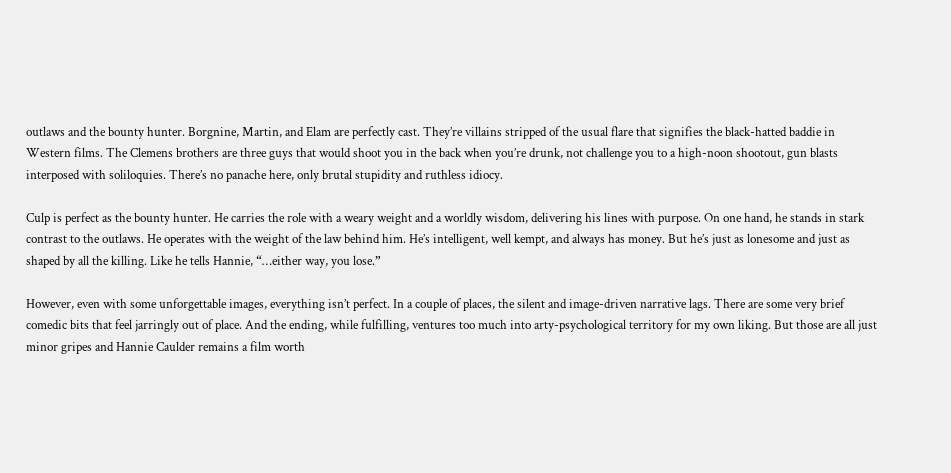outlaws and the bounty hunter. Borgnine, Martin, and Elam are perfectly cast. They’re villains stripped of the usual flare that signifies the black-hatted baddie in Western films. The Clemens brothers are three guys that would shoot you in the back when you’re drunk, not challenge you to a high-noon shootout, gun blasts interposed with soliloquies. There’s no panache here, only brutal stupidity and ruthless idiocy.

Culp is perfect as the bounty hunter. He carries the role with a weary weight and a worldly wisdom, delivering his lines with purpose. On one hand, he stands in stark contrast to the outlaws. He operates with the weight of the law behind him. He’s intelligent, well kempt, and always has money. But he’s just as lonesome and just as shaped by all the killing. Like he tells Hannie, “…either way, you lose.”

However, even with some unforgettable images, everything isn’t perfect. In a couple of places, the silent and image-driven narrative lags. There are some very brief comedic bits that feel jarringly out of place. And the ending, while fulfilling, ventures too much into arty-psychological territory for my own liking. But those are all just minor gripes and Hannie Caulder remains a film worth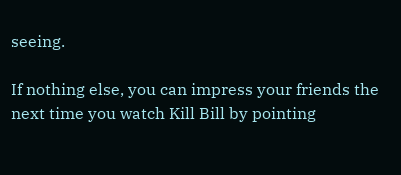seeing.

If nothing else, you can impress your friends the next time you watch Kill Bill by pointing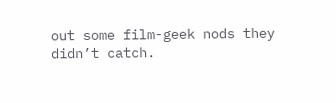out some film-geek nods they didn’t catch.